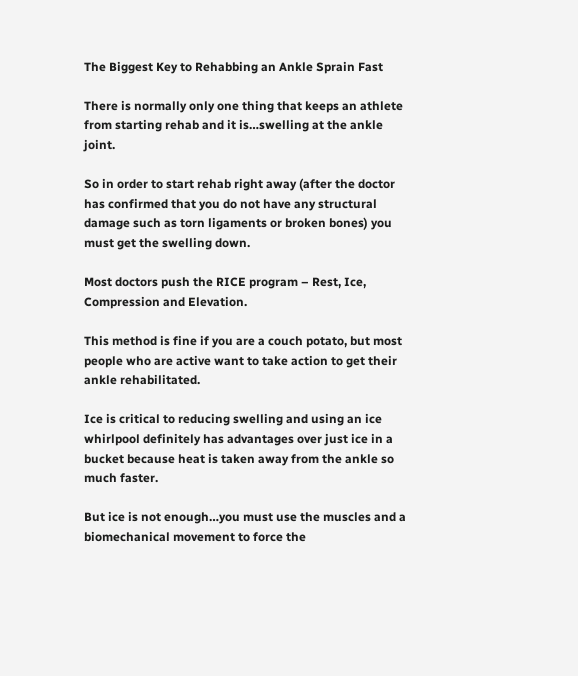The Biggest Key to Rehabbing an Ankle Sprain Fast

There is normally only one thing that keeps an athlete from starting rehab and it is…swelling at the ankle joint.

So in order to start rehab right away (after the doctor has confirmed that you do not have any structural damage such as torn ligaments or broken bones) you must get the swelling down.

Most doctors push the RICE program – Rest, Ice, Compression and Elevation.

This method is fine if you are a couch potato, but most people who are active want to take action to get their ankle rehabilitated.

Ice is critical to reducing swelling and using an ice whirlpool definitely has advantages over just ice in a bucket because heat is taken away from the ankle so much faster.

But ice is not enough…you must use the muscles and a biomechanical movement to force the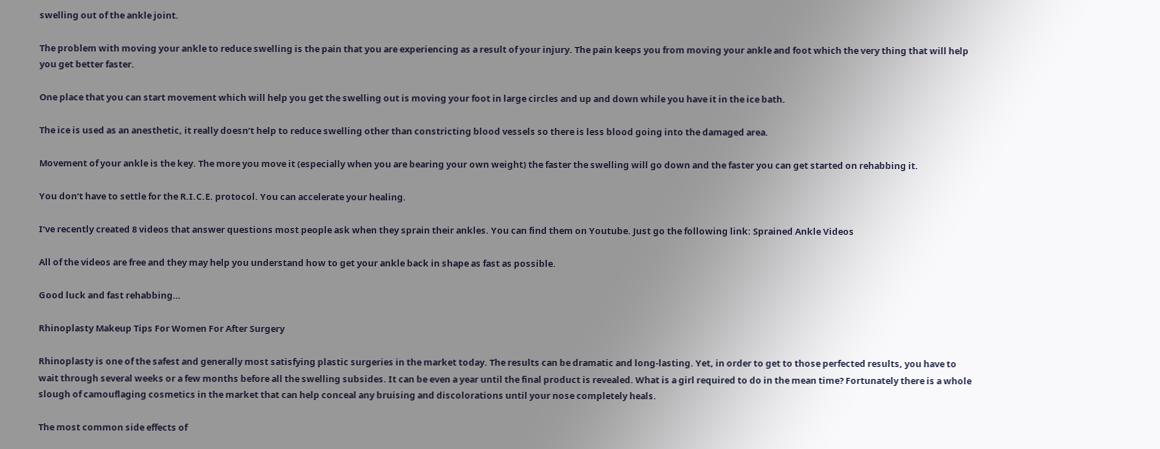swelling out of the ankle joint.

The problem with moving your ankle to reduce swelling is the pain that you are experiencing as a result of your injury. The pain keeps you from moving your ankle and foot which the very thing that will help you get better faster.

One place that you can start movement which will help you get the swelling out is moving your foot in large circles and up and down while you have it in the ice bath.

The ice is used as an anesthetic, it really doesn’t help to reduce swelling other than constricting blood vessels so there is less blood going into the damaged area.

Movement of your ankle is the key. The more you move it (especially when you are bearing your own weight) the faster the swelling will go down and the faster you can get started on rehabbing it.

You don’t have to settle for the R.I.C.E. protocol. You can accelerate your healing.

I’ve recently created 8 videos that answer questions most people ask when they sprain their ankles. You can find them on Youtube. Just go the following link: Sprained Ankle Videos

All of the videos are free and they may help you understand how to get your ankle back in shape as fast as possible.

Good luck and fast rehabbing…

Rhinoplasty Makeup Tips For Women For After Surgery

Rhinoplasty is one of the safest and generally most satisfying plastic surgeries in the market today. The results can be dramatic and long-lasting. Yet, in order to get to those perfected results, you have to wait through several weeks or a few months before all the swelling subsides. It can be even a year until the final product is revealed. What is a girl required to do in the mean time? Fortunately there is a whole slough of camouflaging cosmetics in the market that can help conceal any bruising and discolorations until your nose completely heals.

The most common side effects of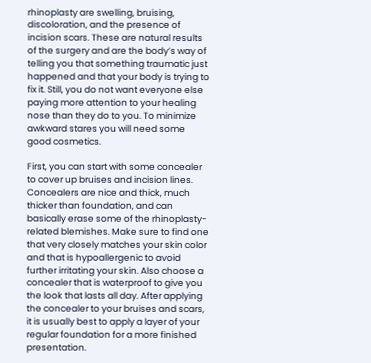rhinoplasty are swelling, bruising, discoloration, and the presence of incision scars. These are natural results of the surgery and are the body’s way of telling you that something traumatic just happened and that your body is trying to fix it. Still, you do not want everyone else paying more attention to your healing nose than they do to you. To minimize awkward stares you will need some good cosmetics.

First, you can start with some concealer to cover up bruises and incision lines. Concealers are nice and thick, much thicker than foundation, and can basically erase some of the rhinoplasty-related blemishes. Make sure to find one that very closely matches your skin color and that is hypoallergenic to avoid further irritating your skin. Also choose a concealer that is waterproof to give you the look that lasts all day. After applying the concealer to your bruises and scars, it is usually best to apply a layer of your regular foundation for a more finished presentation.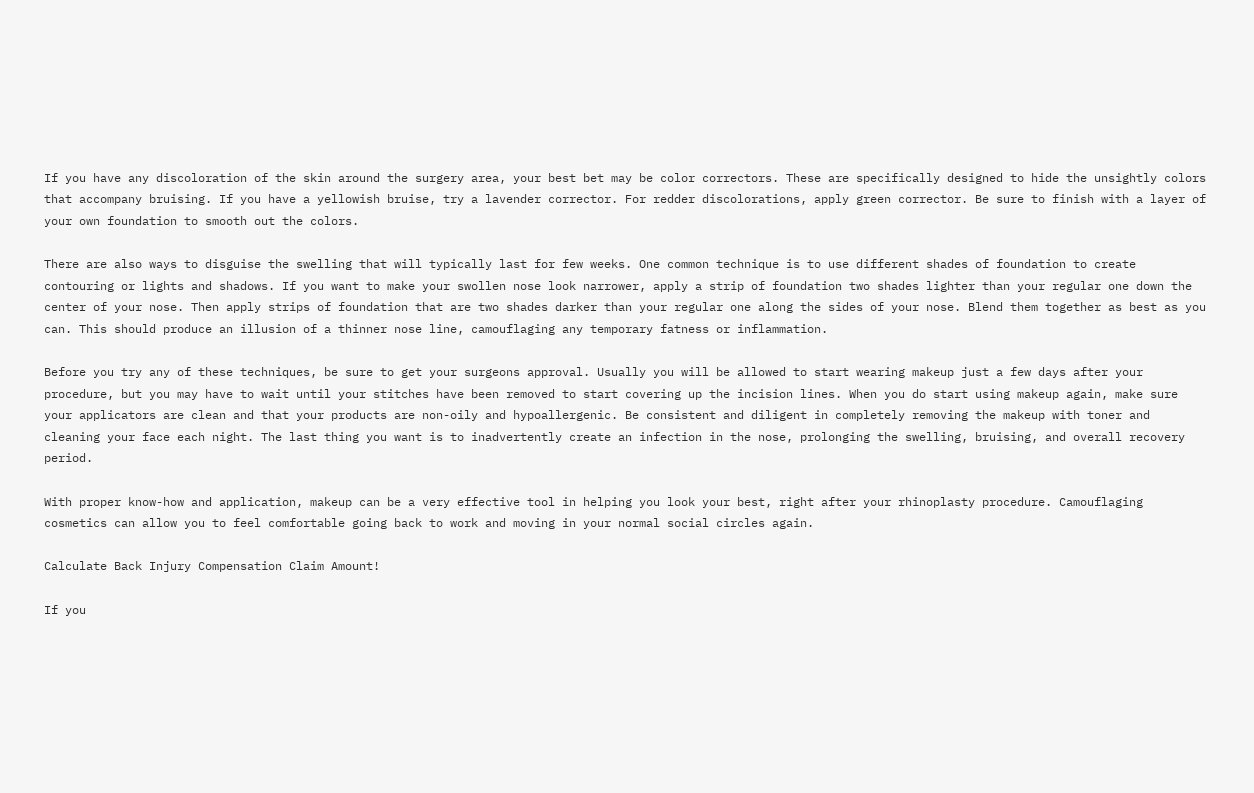If you have any discoloration of the skin around the surgery area, your best bet may be color correctors. These are specifically designed to hide the unsightly colors that accompany bruising. If you have a yellowish bruise, try a lavender corrector. For redder discolorations, apply green corrector. Be sure to finish with a layer of your own foundation to smooth out the colors.

There are also ways to disguise the swelling that will typically last for few weeks. One common technique is to use different shades of foundation to create contouring or lights and shadows. If you want to make your swollen nose look narrower, apply a strip of foundation two shades lighter than your regular one down the center of your nose. Then apply strips of foundation that are two shades darker than your regular one along the sides of your nose. Blend them together as best as you can. This should produce an illusion of a thinner nose line, camouflaging any temporary fatness or inflammation.

Before you try any of these techniques, be sure to get your surgeons approval. Usually you will be allowed to start wearing makeup just a few days after your procedure, but you may have to wait until your stitches have been removed to start covering up the incision lines. When you do start using makeup again, make sure your applicators are clean and that your products are non-oily and hypoallergenic. Be consistent and diligent in completely removing the makeup with toner and cleaning your face each night. The last thing you want is to inadvertently create an infection in the nose, prolonging the swelling, bruising, and overall recovery period.

With proper know-how and application, makeup can be a very effective tool in helping you look your best, right after your rhinoplasty procedure. Camouflaging cosmetics can allow you to feel comfortable going back to work and moving in your normal social circles again.

Calculate Back Injury Compensation Claim Amount!

If you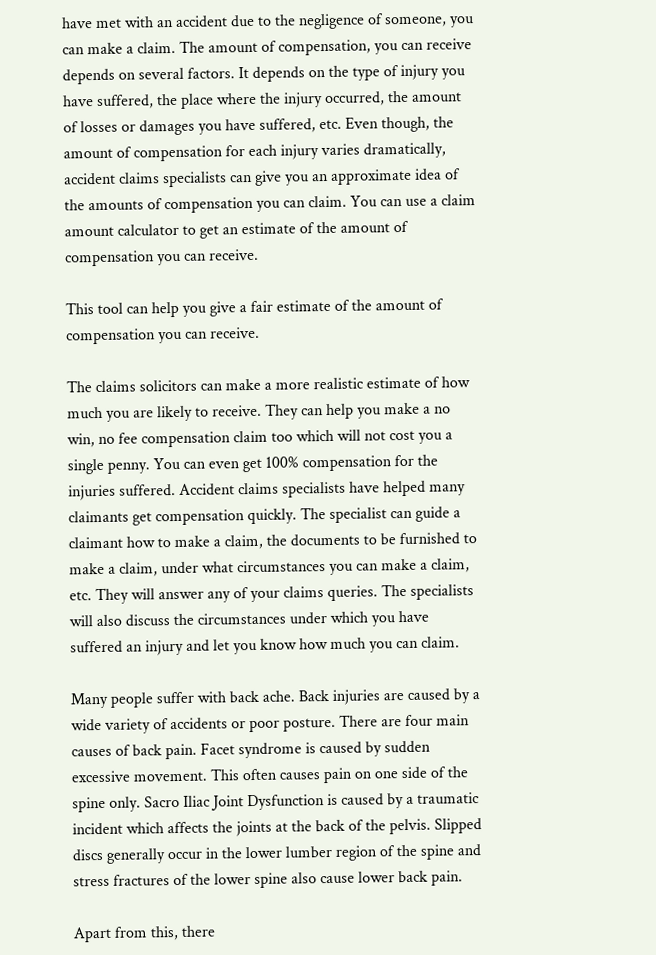have met with an accident due to the negligence of someone, you can make a claim. The amount of compensation, you can receive depends on several factors. It depends on the type of injury you have suffered, the place where the injury occurred, the amount of losses or damages you have suffered, etc. Even though, the amount of compensation for each injury varies dramatically, accident claims specialists can give you an approximate idea of the amounts of compensation you can claim. You can use a claim amount calculator to get an estimate of the amount of compensation you can receive.

This tool can help you give a fair estimate of the amount of compensation you can receive.

The claims solicitors can make a more realistic estimate of how much you are likely to receive. They can help you make a no win, no fee compensation claim too which will not cost you a single penny. You can even get 100% compensation for the injuries suffered. Accident claims specialists have helped many claimants get compensation quickly. The specialist can guide a claimant how to make a claim, the documents to be furnished to make a claim, under what circumstances you can make a claim, etc. They will answer any of your claims queries. The specialists will also discuss the circumstances under which you have suffered an injury and let you know how much you can claim.

Many people suffer with back ache. Back injuries are caused by a wide variety of accidents or poor posture. There are four main causes of back pain. Facet syndrome is caused by sudden excessive movement. This often causes pain on one side of the spine only. Sacro Iliac Joint Dysfunction is caused by a traumatic incident which affects the joints at the back of the pelvis. Slipped discs generally occur in the lower lumber region of the spine and stress fractures of the lower spine also cause lower back pain.

Apart from this, there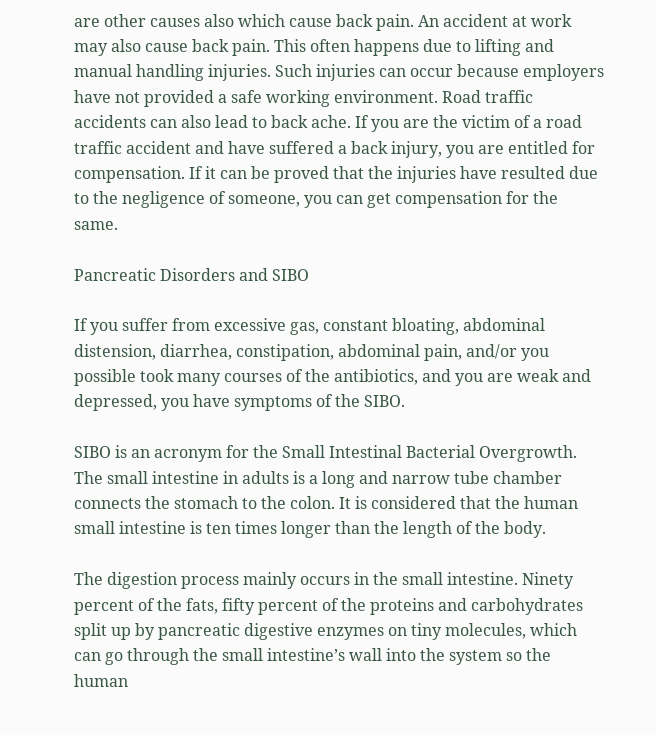are other causes also which cause back pain. An accident at work may also cause back pain. This often happens due to lifting and manual handling injuries. Such injuries can occur because employers have not provided a safe working environment. Road traffic accidents can also lead to back ache. If you are the victim of a road traffic accident and have suffered a back injury, you are entitled for compensation. If it can be proved that the injuries have resulted due to the negligence of someone, you can get compensation for the same.

Pancreatic Disorders and SIBO

If you suffer from excessive gas, constant bloating, abdominal distension, diarrhea, constipation, abdominal pain, and/or you possible took many courses of the antibiotics, and you are weak and depressed, you have symptoms of the SIBO.

SIBO is an acronym for the Small Intestinal Bacterial Overgrowth. The small intestine in adults is a long and narrow tube chamber connects the stomach to the colon. It is considered that the human small intestine is ten times longer than the length of the body.

The digestion process mainly occurs in the small intestine. Ninety percent of the fats, fifty percent of the proteins and carbohydrates split up by pancreatic digestive enzymes on tiny molecules, which can go through the small intestine’s wall into the system so the human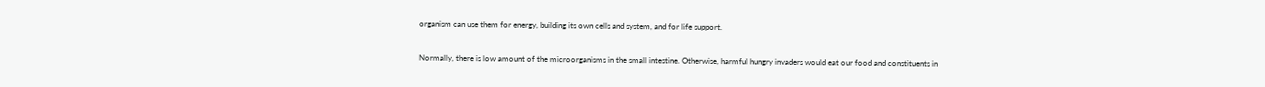organism can use them for energy, building its own cells and system, and for life support.

Normally, there is low amount of the microorganisms in the small intestine. Otherwise, harmful hungry invaders would eat our food and constituents in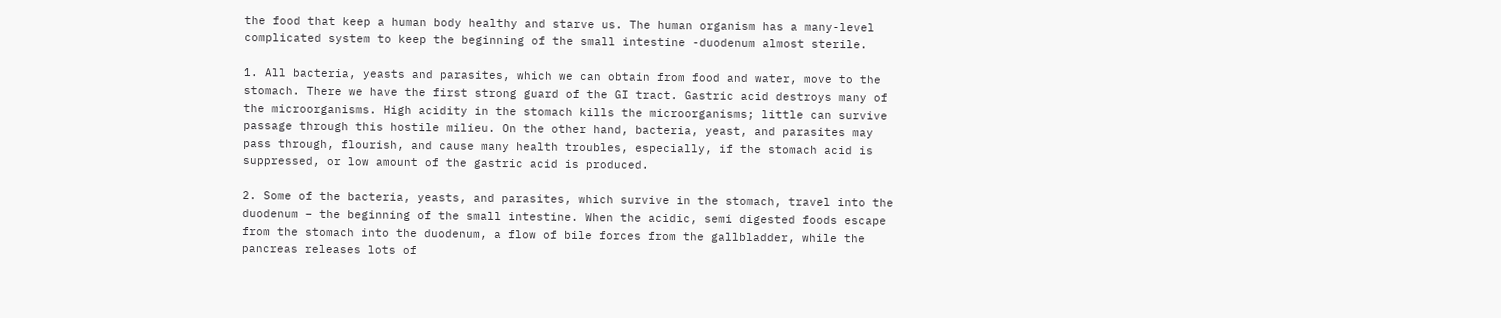the food that keep a human body healthy and starve us. The human organism has a many-level complicated system to keep the beginning of the small intestine -duodenum almost sterile.

1. All bacteria, yeasts and parasites, which we can obtain from food and water, move to the stomach. There we have the first strong guard of the GI tract. Gastric acid destroys many of the microorganisms. High acidity in the stomach kills the microorganisms; little can survive passage through this hostile milieu. On the other hand, bacteria, yeast, and parasites may pass through, flourish, and cause many health troubles, especially, if the stomach acid is suppressed, or low amount of the gastric acid is produced.

2. Some of the bacteria, yeasts, and parasites, which survive in the stomach, travel into the duodenum – the beginning of the small intestine. When the acidic, semi digested foods escape from the stomach into the duodenum, a flow of bile forces from the gallbladder, while the pancreas releases lots of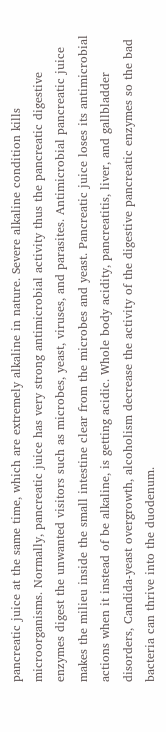pancreatic juice at the same time, which are extremely alkaline in nature. Severe alkaline condition kills microorganisms. Normally, pancreatic juice has very strong antimicrobial activity thus the pancreatic digestive enzymes digest the unwanted visitors such as microbes, yeast, viruses, and parasites. Antimicrobial pancreatic juice makes the milieu inside the small intestine clear from the microbes and yeast. Pancreatic juice loses its antimicrobial actions when it instead of be alkaline, is getting acidic. Whole body acidity, pancreatitis, liver, and gallbladder disorders, Candida-yeast overgrowth, alcoholism decrease the activity of the digestive pancreatic enzymes so the bad bacteria can thrive into the duodenum.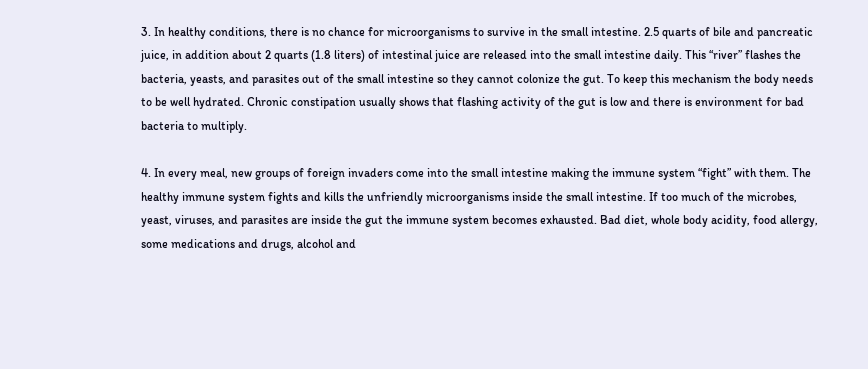3. In healthy conditions, there is no chance for microorganisms to survive in the small intestine. 2.5 quarts of bile and pancreatic juice, in addition about 2 quarts (1.8 liters) of intestinal juice are released into the small intestine daily. This “river” flashes the bacteria, yeasts, and parasites out of the small intestine so they cannot colonize the gut. To keep this mechanism the body needs to be well hydrated. Chronic constipation usually shows that flashing activity of the gut is low and there is environment for bad bacteria to multiply.

4. In every meal, new groups of foreign invaders come into the small intestine making the immune system “fight” with them. The healthy immune system fights and kills the unfriendly microorganisms inside the small intestine. If too much of the microbes, yeast, viruses, and parasites are inside the gut the immune system becomes exhausted. Bad diet, whole body acidity, food allergy, some medications and drugs, alcohol and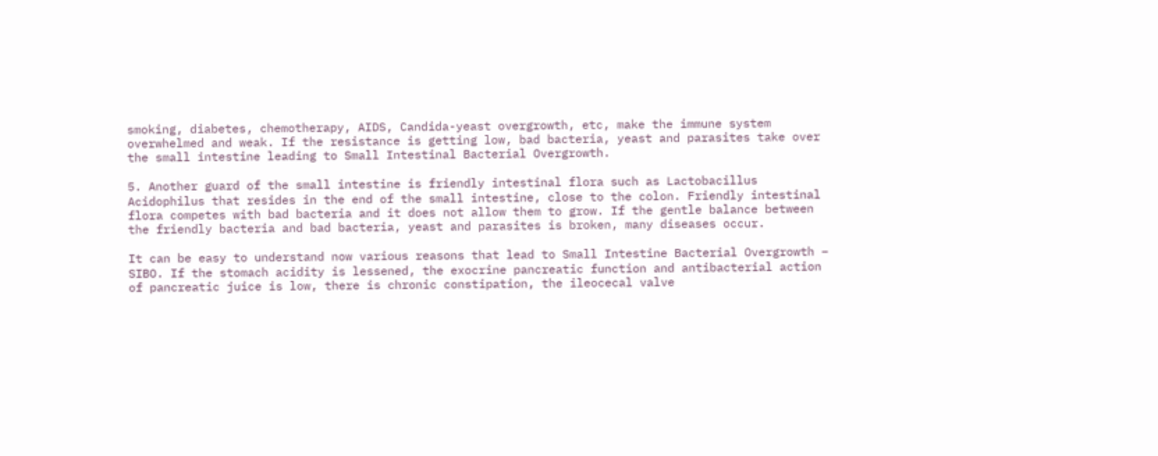smoking, diabetes, chemotherapy, AIDS, Candida-yeast overgrowth, etc, make the immune system overwhelmed and weak. If the resistance is getting low, bad bacteria, yeast and parasites take over the small intestine leading to Small Intestinal Bacterial Overgrowth.

5. Another guard of the small intestine is friendly intestinal flora such as Lactobacillus Acidophilus that resides in the end of the small intestine, close to the colon. Friendly intestinal flora competes with bad bacteria and it does not allow them to grow. If the gentle balance between the friendly bacteria and bad bacteria, yeast and parasites is broken, many diseases occur.

It can be easy to understand now various reasons that lead to Small Intestine Bacterial Overgrowth – SIBO. If the stomach acidity is lessened, the exocrine pancreatic function and antibacterial action of pancreatic juice is low, there is chronic constipation, the ileocecal valve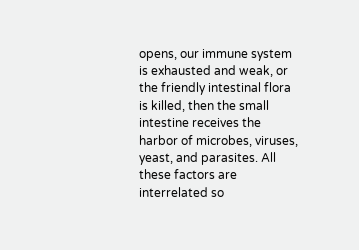opens, our immune system is exhausted and weak, or the friendly intestinal flora is killed, then the small intestine receives the harbor of microbes, viruses, yeast, and parasites. All these factors are interrelated so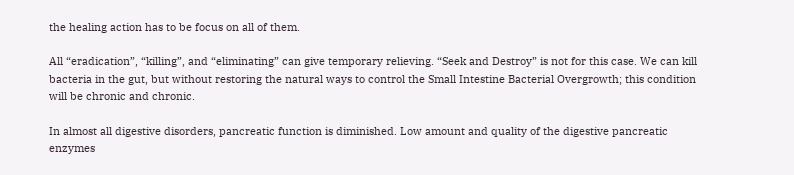the healing action has to be focus on all of them.

All “eradication”, “killing”, and “eliminating” can give temporary relieving. “Seek and Destroy” is not for this case. We can kill bacteria in the gut, but without restoring the natural ways to control the Small Intestine Bacterial Overgrowth; this condition will be chronic and chronic.

In almost all digestive disorders, pancreatic function is diminished. Low amount and quality of the digestive pancreatic enzymes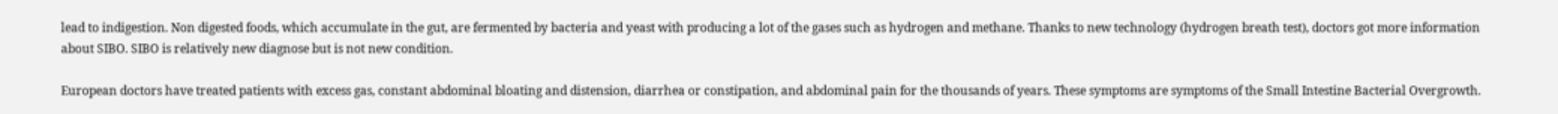lead to indigestion. Non digested foods, which accumulate in the gut, are fermented by bacteria and yeast with producing a lot of the gases such as hydrogen and methane. Thanks to new technology (hydrogen breath test), doctors got more information about SIBO. SIBO is relatively new diagnose but is not new condition.

European doctors have treated patients with excess gas, constant abdominal bloating and distension, diarrhea or constipation, and abdominal pain for the thousands of years. These symptoms are symptoms of the Small Intestine Bacterial Overgrowth.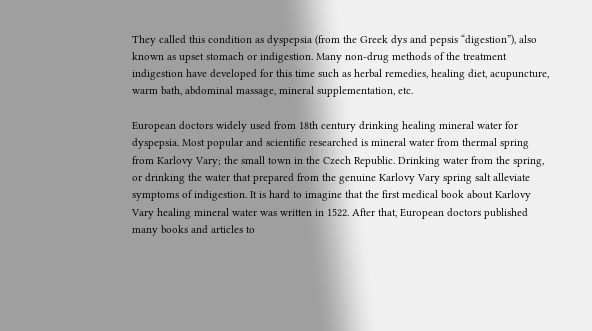They called this condition as dyspepsia (from the Greek dys and pepsis “digestion”), also known as upset stomach or indigestion. Many non-drug methods of the treatment indigestion have developed for this time such as herbal remedies, healing diet, acupuncture, warm bath, abdominal massage, mineral supplementation, etc.

European doctors widely used from 18th century drinking healing mineral water for dyspepsia. Most popular and scientific researched is mineral water from thermal spring from Karlovy Vary; the small town in the Czech Republic. Drinking water from the spring, or drinking the water that prepared from the genuine Karlovy Vary spring salt alleviate symptoms of indigestion. It is hard to imagine that the first medical book about Karlovy Vary healing mineral water was written in 1522. After that, European doctors published many books and articles to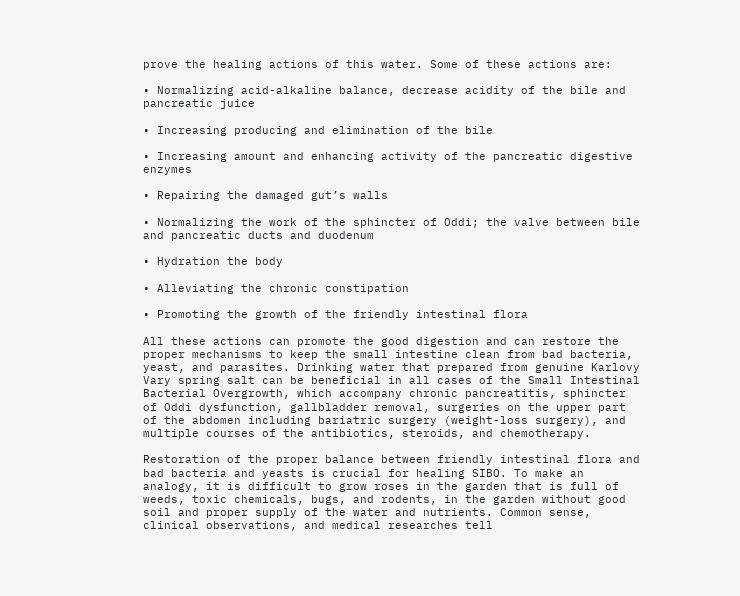prove the healing actions of this water. Some of these actions are:

• Normalizing acid-alkaline balance, decrease acidity of the bile and pancreatic juice

• Increasing producing and elimination of the bile

• Increasing amount and enhancing activity of the pancreatic digestive enzymes

• Repairing the damaged gut’s walls

• Normalizing the work of the sphincter of Oddi; the valve between bile and pancreatic ducts and duodenum

• Hydration the body

• Alleviating the chronic constipation

• Promoting the growth of the friendly intestinal flora

All these actions can promote the good digestion and can restore the proper mechanisms to keep the small intestine clean from bad bacteria, yeast, and parasites. Drinking water that prepared from genuine Karlovy Vary spring salt can be beneficial in all cases of the Small Intestinal Bacterial Overgrowth, which accompany chronic pancreatitis, sphincter of Oddi dysfunction, gallbladder removal, surgeries on the upper part of the abdomen including bariatric surgery (weight-loss surgery), and multiple courses of the antibiotics, steroids, and chemotherapy.

Restoration of the proper balance between friendly intestinal flora and bad bacteria and yeasts is crucial for healing SIBO. To make an analogy, it is difficult to grow roses in the garden that is full of weeds, toxic chemicals, bugs, and rodents, in the garden without good soil and proper supply of the water and nutrients. Common sense, clinical observations, and medical researches tell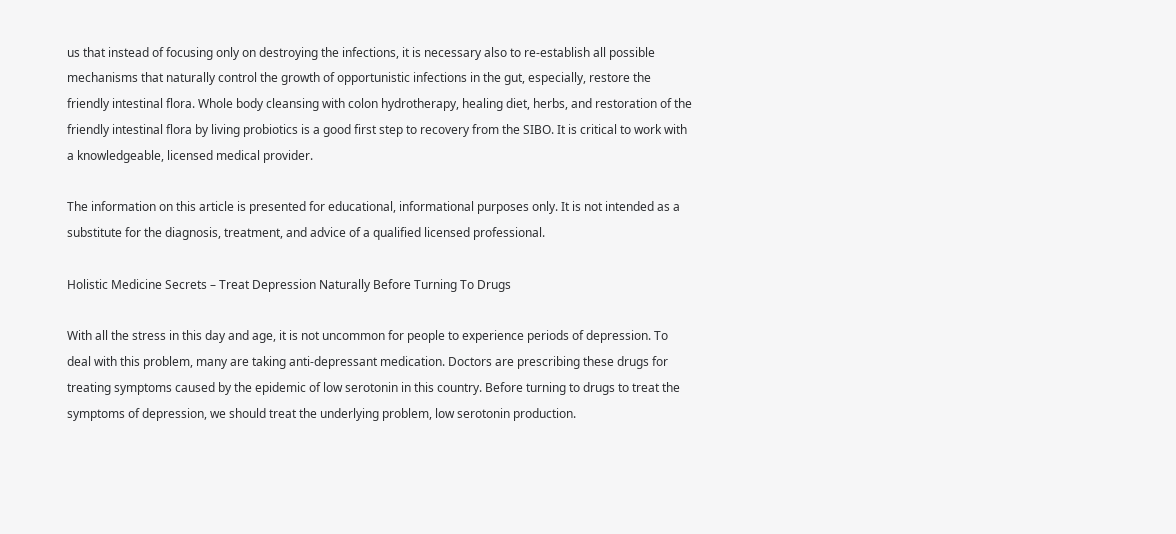us that instead of focusing only on destroying the infections, it is necessary also to re-establish all possible mechanisms that naturally control the growth of opportunistic infections in the gut, especially, restore the friendly intestinal flora. Whole body cleansing with colon hydrotherapy, healing diet, herbs, and restoration of the friendly intestinal flora by living probiotics is a good first step to recovery from the SIBO. It is critical to work with a knowledgeable, licensed medical provider.

The information on this article is presented for educational, informational purposes only. It is not intended as a substitute for the diagnosis, treatment, and advice of a qualified licensed professional.

Holistic Medicine Secrets – Treat Depression Naturally Before Turning To Drugs

With all the stress in this day and age, it is not uncommon for people to experience periods of depression. To deal with this problem, many are taking anti-depressant medication. Doctors are prescribing these drugs for treating symptoms caused by the epidemic of low serotonin in this country. Before turning to drugs to treat the symptoms of depression, we should treat the underlying problem, low serotonin production.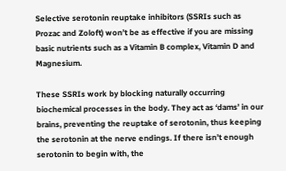Selective serotonin reuptake inhibitors (SSRIs such as Prozac and Zoloft) won’t be as effective if you are missing basic nutrients such as a Vitamin B complex, Vitamin D and Magnesium.

These SSRIs work by blocking naturally occurring biochemical processes in the body. They act as ‘dams’ in our brains, preventing the reuptake of serotonin, thus keeping the serotonin at the nerve endings. If there isn’t enough serotonin to begin with, the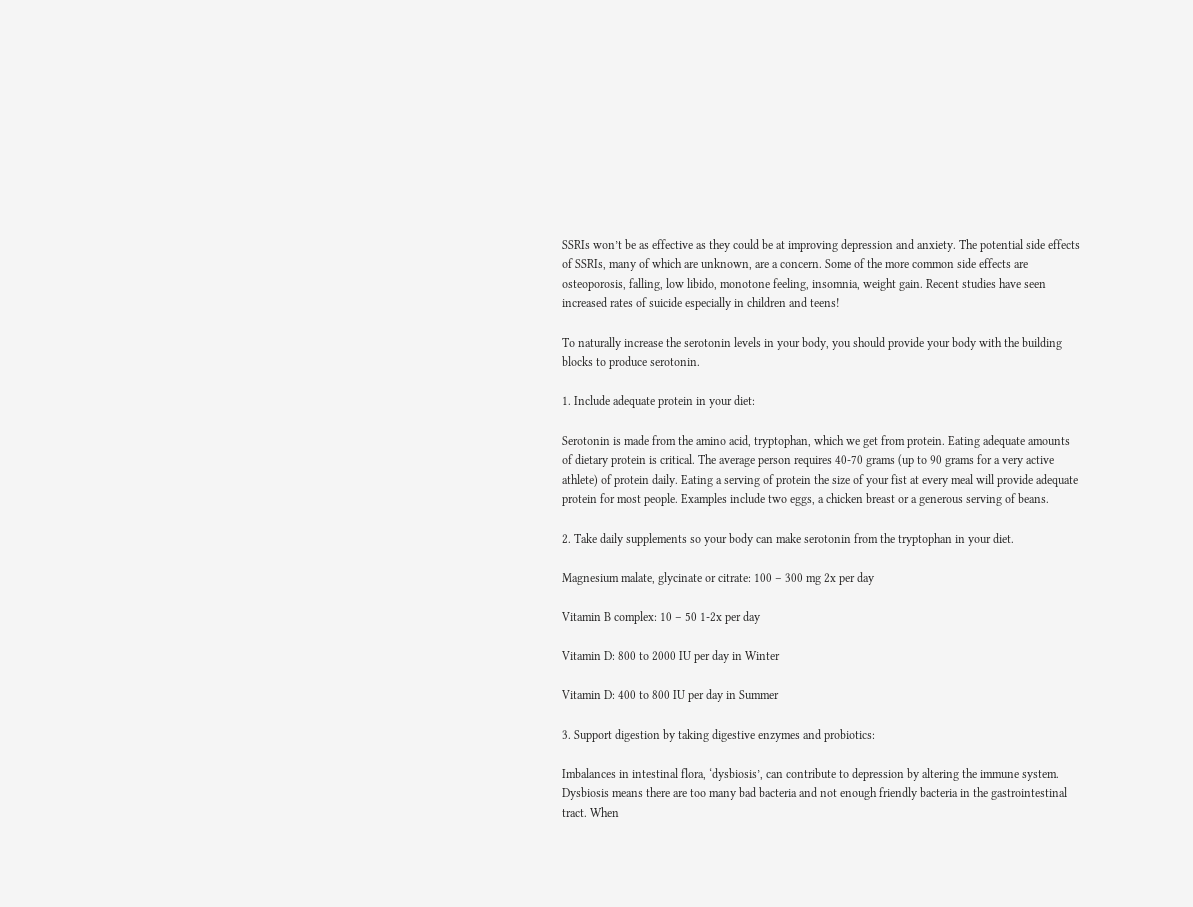SSRIs won’t be as effective as they could be at improving depression and anxiety. The potential side effects of SSRIs, many of which are unknown, are a concern. Some of the more common side effects are osteoporosis, falling, low libido, monotone feeling, insomnia, weight gain. Recent studies have seen increased rates of suicide especially in children and teens!

To naturally increase the serotonin levels in your body, you should provide your body with the building blocks to produce serotonin.

1. Include adequate protein in your diet:

Serotonin is made from the amino acid, tryptophan, which we get from protein. Eating adequate amounts of dietary protein is critical. The average person requires 40-70 grams (up to 90 grams for a very active athlete) of protein daily. Eating a serving of protein the size of your fist at every meal will provide adequate protein for most people. Examples include two eggs, a chicken breast or a generous serving of beans.

2. Take daily supplements so your body can make serotonin from the tryptophan in your diet.

Magnesium malate, glycinate or citrate: 100 – 300 mg 2x per day

Vitamin B complex: 10 – 50 1-2x per day

Vitamin D: 800 to 2000 IU per day in Winter

Vitamin D: 400 to 800 IU per day in Summer

3. Support digestion by taking digestive enzymes and probiotics:

Imbalances in intestinal flora, ‘dysbiosis’, can contribute to depression by altering the immune system. Dysbiosis means there are too many bad bacteria and not enough friendly bacteria in the gastrointestinal tract. When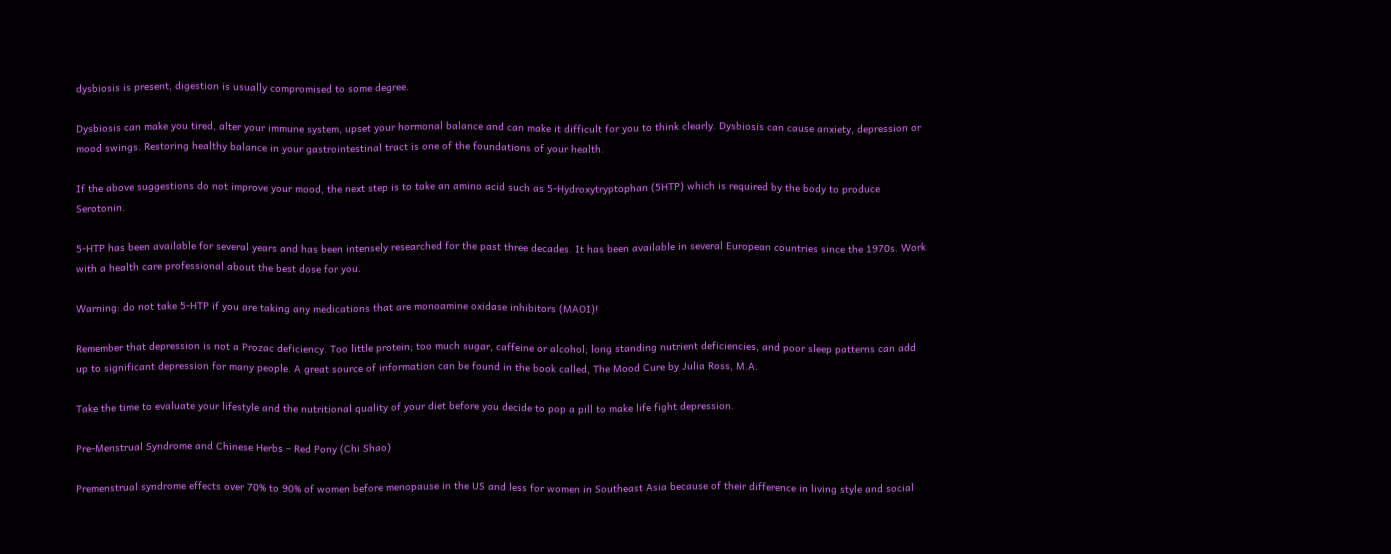dysbiosis is present, digestion is usually compromised to some degree.

Dysbiosis can make you tired, alter your immune system, upset your hormonal balance and can make it difficult for you to think clearly. Dysbiosis can cause anxiety, depression or mood swings. Restoring healthy balance in your gastrointestinal tract is one of the foundations of your health.

If the above suggestions do not improve your mood, the next step is to take an amino acid such as 5-Hydroxytryptophan (5HTP) which is required by the body to produce Serotonin.

5-HTP has been available for several years and has been intensely researched for the past three decades. It has been available in several European countries since the 1970s. Work with a health care professional about the best dose for you.

Warning: do not take 5-HTP if you are taking any medications that are monoamine oxidase inhibitors (MAOI)!

Remember that depression is not a Prozac deficiency. Too little protein; too much sugar, caffeine or alcohol; long standing nutrient deficiencies, and poor sleep patterns can add up to significant depression for many people. A great source of information can be found in the book called, The Mood Cure by Julia Ross, M.A.

Take the time to evaluate your lifestyle and the nutritional quality of your diet before you decide to pop a pill to make life fight depression.

Pre-Menstrual Syndrome and Chinese Herbs – Red Pony (Chi Shao)

Premenstrual syndrome effects over 70% to 90% of women before menopause in the US and less for women in Southeast Asia because of their difference in living style and social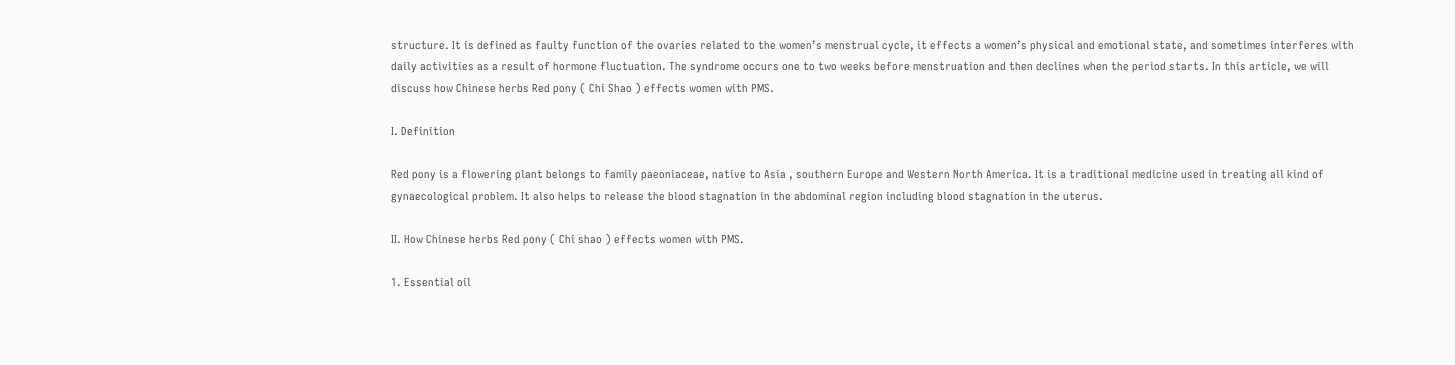structure. It is defined as faulty function of the ovaries related to the women’s menstrual cycle, it effects a women’s physical and emotional state, and sometimes interferes with daily activities as a result of hormone fluctuation. The syndrome occurs one to two weeks before menstruation and then declines when the period starts. In this article, we will discuss how Chinese herbs Red pony ( Chi Shao ) effects women with PMS.

I. Definition

Red pony is a flowering plant belongs to family paeoniaceae, native to Asia , southern Europe and Western North America. It is a traditional medicine used in treating all kind of gynaecological problem. It also helps to release the blood stagnation in the abdominal region including blood stagnation in the uterus.

II. How Chinese herbs Red pony ( Chi shao ) effects women with PMS.

1. Essential oil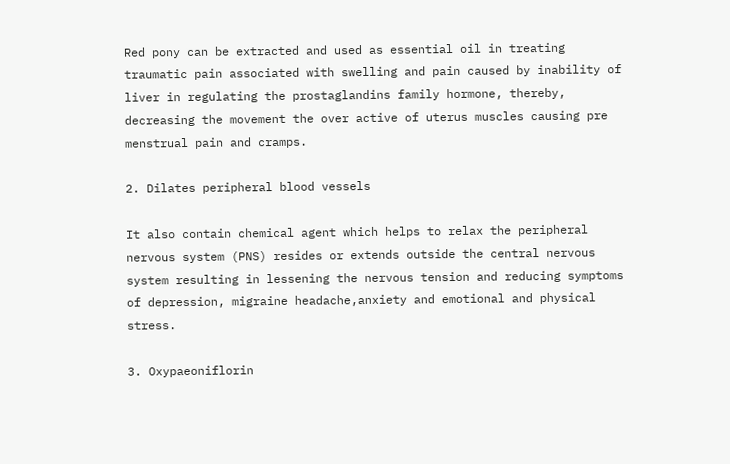Red pony can be extracted and used as essential oil in treating traumatic pain associated with swelling and pain caused by inability of liver in regulating the prostaglandins family hormone, thereby, decreasing the movement the over active of uterus muscles causing pre menstrual pain and cramps.

2. Dilates peripheral blood vessels

It also contain chemical agent which helps to relax the peripheral nervous system (PNS) resides or extends outside the central nervous system resulting in lessening the nervous tension and reducing symptoms of depression, migraine headache,anxiety and emotional and physical stress.

3. Oxypaeoniflorin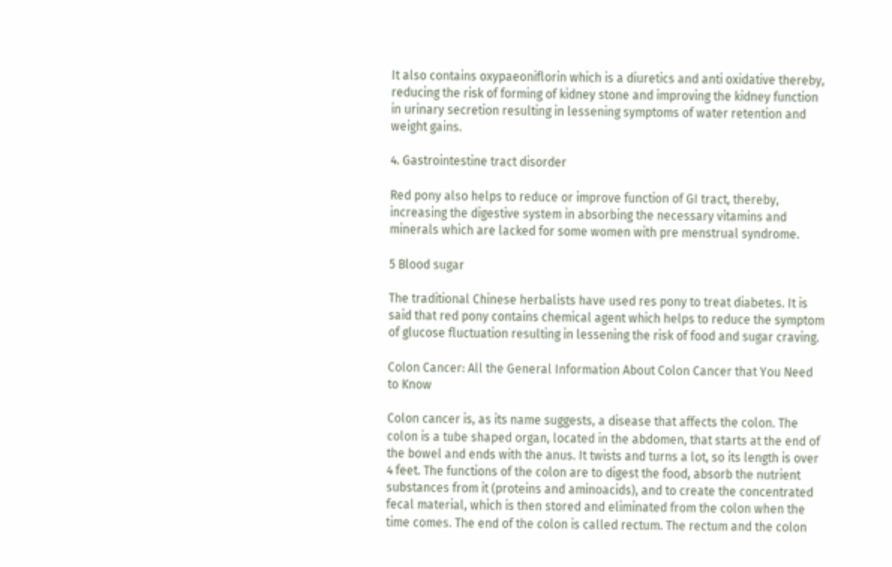It also contains oxypaeoniflorin which is a diuretics and anti oxidative thereby, reducing the risk of forming of kidney stone and improving the kidney function in urinary secretion resulting in lessening symptoms of water retention and weight gains.

4. Gastrointestine tract disorder

Red pony also helps to reduce or improve function of GI tract, thereby, increasing the digestive system in absorbing the necessary vitamins and minerals which are lacked for some women with pre menstrual syndrome.

5 Blood sugar

The traditional Chinese herbalists have used res pony to treat diabetes. It is said that red pony contains chemical agent which helps to reduce the symptom of glucose fluctuation resulting in lessening the risk of food and sugar craving.

Colon Cancer: All the General Information About Colon Cancer that You Need to Know

Colon cancer is, as its name suggests, a disease that affects the colon. The colon is a tube shaped organ, located in the abdomen, that starts at the end of the bowel and ends with the anus. It twists and turns a lot, so its length is over 4 feet. The functions of the colon are to digest the food, absorb the nutrient substances from it (proteins and aminoacids), and to create the concentrated fecal material, which is then stored and eliminated from the colon when the time comes. The end of the colon is called rectum. The rectum and the colon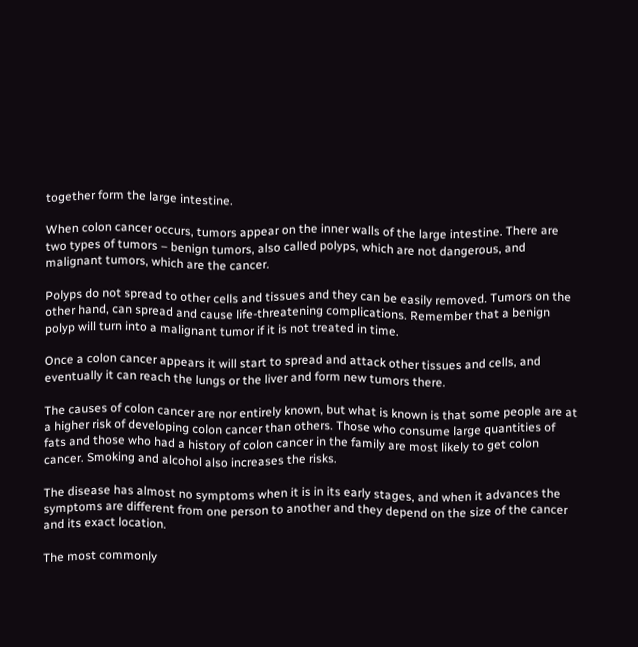together form the large intestine.

When colon cancer occurs, tumors appear on the inner walls of the large intestine. There are two types of tumors – benign tumors, also called polyps, which are not dangerous, and malignant tumors, which are the cancer.

Polyps do not spread to other cells and tissues and they can be easily removed. Tumors on the other hand, can spread and cause life-threatening complications. Remember that a benign polyp will turn into a malignant tumor if it is not treated in time.

Once a colon cancer appears it will start to spread and attack other tissues and cells, and eventually it can reach the lungs or the liver and form new tumors there.

The causes of colon cancer are nor entirely known, but what is known is that some people are at a higher risk of developing colon cancer than others. Those who consume large quantities of fats and those who had a history of colon cancer in the family are most likely to get colon cancer. Smoking and alcohol also increases the risks.

The disease has almost no symptoms when it is in its early stages, and when it advances the symptoms are different from one person to another and they depend on the size of the cancer and its exact location.

The most commonly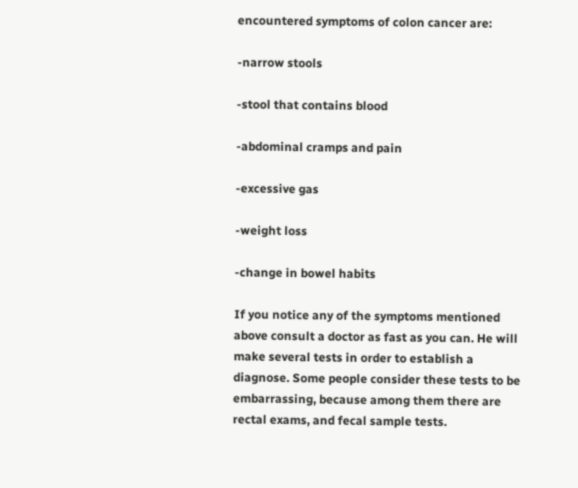encountered symptoms of colon cancer are:

-narrow stools

-stool that contains blood

-abdominal cramps and pain

-excessive gas

-weight loss

-change in bowel habits

If you notice any of the symptoms mentioned above consult a doctor as fast as you can. He will make several tests in order to establish a diagnose. Some people consider these tests to be embarrassing, because among them there are rectal exams, and fecal sample tests.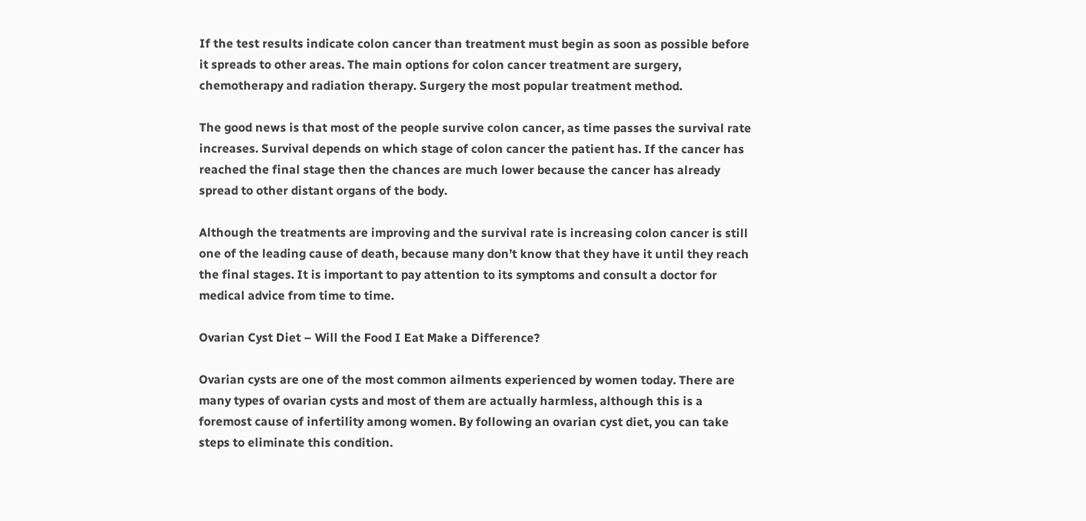If the test results indicate colon cancer than treatment must begin as soon as possible before it spreads to other areas. The main options for colon cancer treatment are surgery, chemotherapy and radiation therapy. Surgery the most popular treatment method.

The good news is that most of the people survive colon cancer, as time passes the survival rate increases. Survival depends on which stage of colon cancer the patient has. If the cancer has reached the final stage then the chances are much lower because the cancer has already spread to other distant organs of the body.

Although the treatments are improving and the survival rate is increasing colon cancer is still one of the leading cause of death, because many don’t know that they have it until they reach the final stages. It is important to pay attention to its symptoms and consult a doctor for medical advice from time to time.

Ovarian Cyst Diet – Will the Food I Eat Make a Difference?

Ovarian cysts are one of the most common ailments experienced by women today. There are many types of ovarian cysts and most of them are actually harmless, although this is a foremost cause of infertility among women. By following an ovarian cyst diet, you can take steps to eliminate this condition.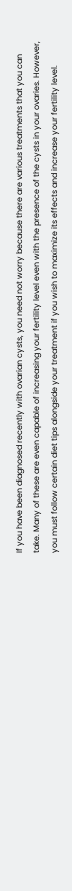If you have been diagnosed recently with ovarian cysts, you need not worry because there are various treatments that you can take. Many of these are even capable of increasing your fertility level even with the presence of the cysts in your ovaries. However, you must follow certain diet tips alongside your treatment if you wish to maximize its effects and increase your fertility level.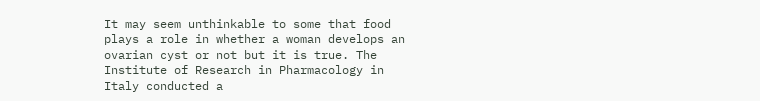It may seem unthinkable to some that food plays a role in whether a woman develops an ovarian cyst or not but it is true. The Institute of Research in Pharmacology in Italy conducted a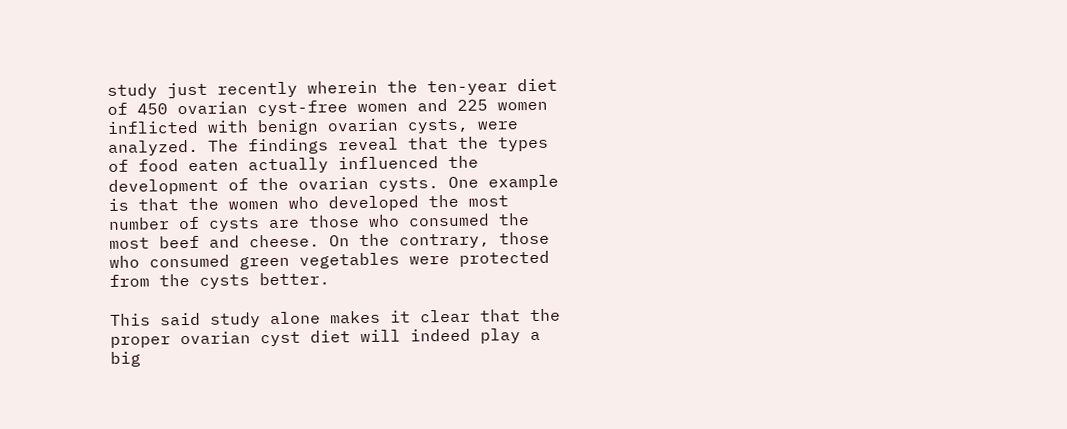study just recently wherein the ten-year diet of 450 ovarian cyst-free women and 225 women inflicted with benign ovarian cysts, were analyzed. The findings reveal that the types of food eaten actually influenced the development of the ovarian cysts. One example is that the women who developed the most number of cysts are those who consumed the most beef and cheese. On the contrary, those who consumed green vegetables were protected from the cysts better.

This said study alone makes it clear that the proper ovarian cyst diet will indeed play a big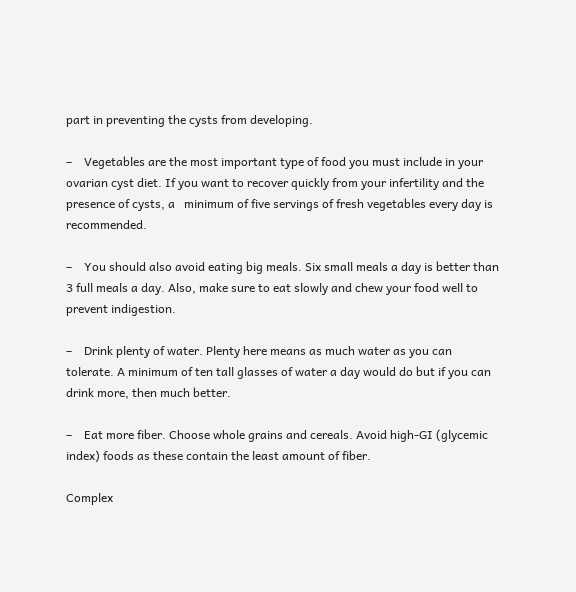part in preventing the cysts from developing.

–    Vegetables are the most important type of food you must include in your ovarian cyst diet. If you want to recover quickly from your infertility and the presence of cysts, a   minimum of five servings of fresh vegetables every day is recommended.

–    You should also avoid eating big meals. Six small meals a day is better than 3 full meals a day. Also, make sure to eat slowly and chew your food well to prevent indigestion.

–    Drink plenty of water. Plenty here means as much water as you can tolerate. A minimum of ten tall glasses of water a day would do but if you can drink more, then much better.

–    Eat more fiber. Choose whole grains and cereals. Avoid high-GI (glycemic index) foods as these contain the least amount of fiber.

Complex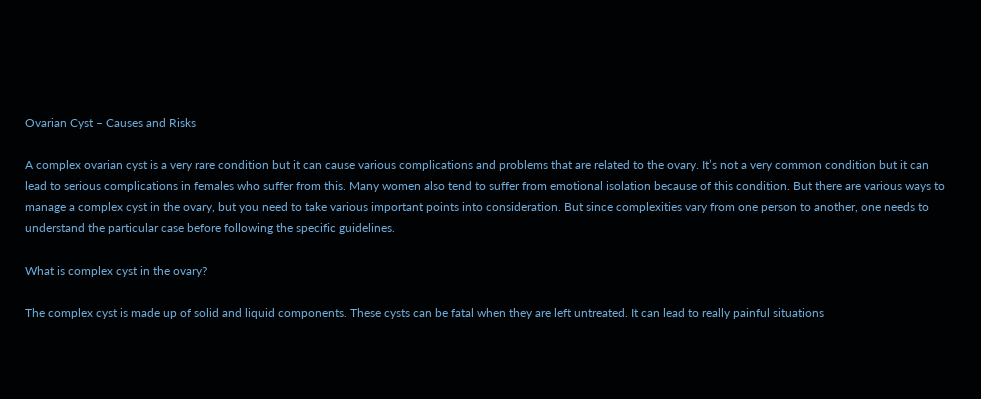Ovarian Cyst – Causes and Risks

A complex ovarian cyst is a very rare condition but it can cause various complications and problems that are related to the ovary. It’s not a very common condition but it can lead to serious complications in females who suffer from this. Many women also tend to suffer from emotional isolation because of this condition. But there are various ways to manage a complex cyst in the ovary, but you need to take various important points into consideration. But since complexities vary from one person to another, one needs to understand the particular case before following the specific guidelines.

What is complex cyst in the ovary?

The complex cyst is made up of solid and liquid components. These cysts can be fatal when they are left untreated. It can lead to really painful situations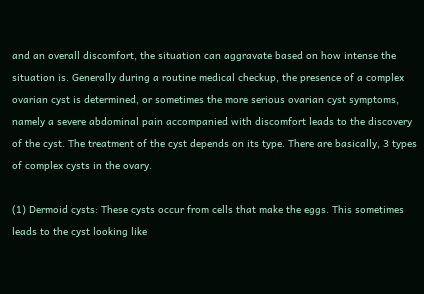and an overall discomfort, the situation can aggravate based on how intense the situation is. Generally during a routine medical checkup, the presence of a complex ovarian cyst is determined, or sometimes the more serious ovarian cyst symptoms, namely a severe abdominal pain accompanied with discomfort leads to the discovery of the cyst. The treatment of the cyst depends on its type. There are basically, 3 types of complex cysts in the ovary.

(1) Dermoid cysts: These cysts occur from cells that make the eggs. This sometimes leads to the cyst looking like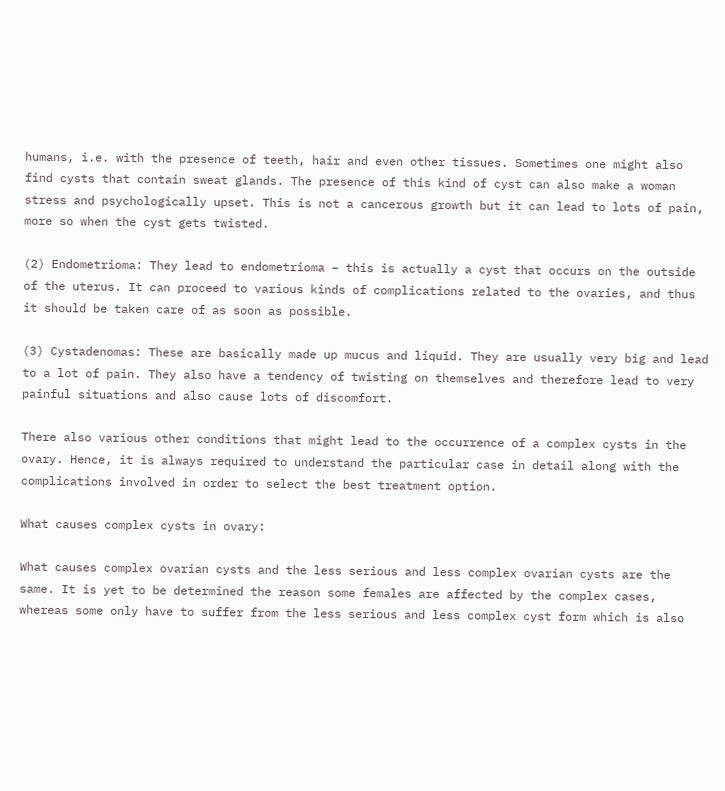humans, i.e. with the presence of teeth, hair and even other tissues. Sometimes one might also find cysts that contain sweat glands. The presence of this kind of cyst can also make a woman stress and psychologically upset. This is not a cancerous growth but it can lead to lots of pain, more so when the cyst gets twisted.

(2) Endometrioma: They lead to endometrioma – this is actually a cyst that occurs on the outside of the uterus. It can proceed to various kinds of complications related to the ovaries, and thus it should be taken care of as soon as possible.

(3) Cystadenomas: These are basically made up mucus and liquid. They are usually very big and lead to a lot of pain. They also have a tendency of twisting on themselves and therefore lead to very painful situations and also cause lots of discomfort.

There also various other conditions that might lead to the occurrence of a complex cysts in the ovary. Hence, it is always required to understand the particular case in detail along with the complications involved in order to select the best treatment option.

What causes complex cysts in ovary:

What causes complex ovarian cysts and the less serious and less complex ovarian cysts are the same. It is yet to be determined the reason some females are affected by the complex cases, whereas some only have to suffer from the less serious and less complex cyst form which is also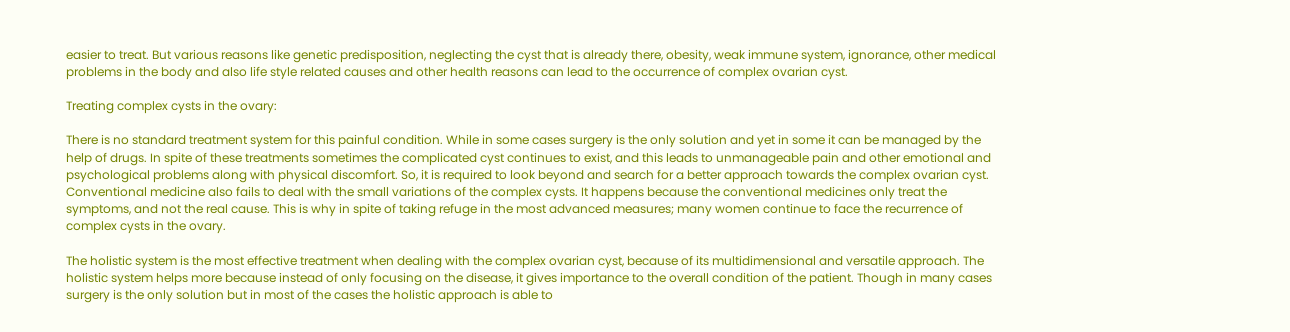easier to treat. But various reasons like genetic predisposition, neglecting the cyst that is already there, obesity, weak immune system, ignorance, other medical problems in the body and also life style related causes and other health reasons can lead to the occurrence of complex ovarian cyst.

Treating complex cysts in the ovary:

There is no standard treatment system for this painful condition. While in some cases surgery is the only solution and yet in some it can be managed by the help of drugs. In spite of these treatments sometimes the complicated cyst continues to exist, and this leads to unmanageable pain and other emotional and psychological problems along with physical discomfort. So, it is required to look beyond and search for a better approach towards the complex ovarian cyst. Conventional medicine also fails to deal with the small variations of the complex cysts. It happens because the conventional medicines only treat the symptoms, and not the real cause. This is why in spite of taking refuge in the most advanced measures; many women continue to face the recurrence of complex cysts in the ovary.

The holistic system is the most effective treatment when dealing with the complex ovarian cyst, because of its multidimensional and versatile approach. The holistic system helps more because instead of only focusing on the disease, it gives importance to the overall condition of the patient. Though in many cases surgery is the only solution but in most of the cases the holistic approach is able to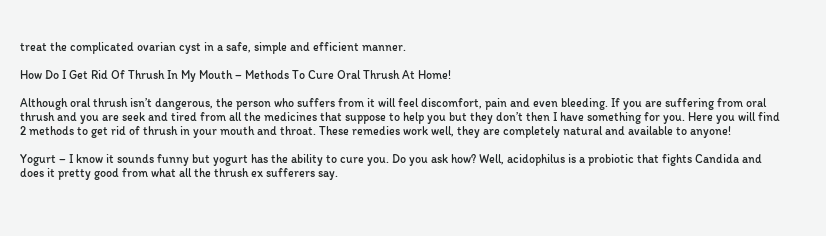treat the complicated ovarian cyst in a safe, simple and efficient manner.

How Do I Get Rid Of Thrush In My Mouth – Methods To Cure Oral Thrush At Home!

Although oral thrush isn’t dangerous, the person who suffers from it will feel discomfort, pain and even bleeding. If you are suffering from oral thrush and you are seek and tired from all the medicines that suppose to help you but they don’t then I have something for you. Here you will find 2 methods to get rid of thrush in your mouth and throat. These remedies work well, they are completely natural and available to anyone!

Yogurt – I know it sounds funny but yogurt has the ability to cure you. Do you ask how? Well, acidophilus is a probiotic that fights Candida and does it pretty good from what all the thrush ex sufferers say.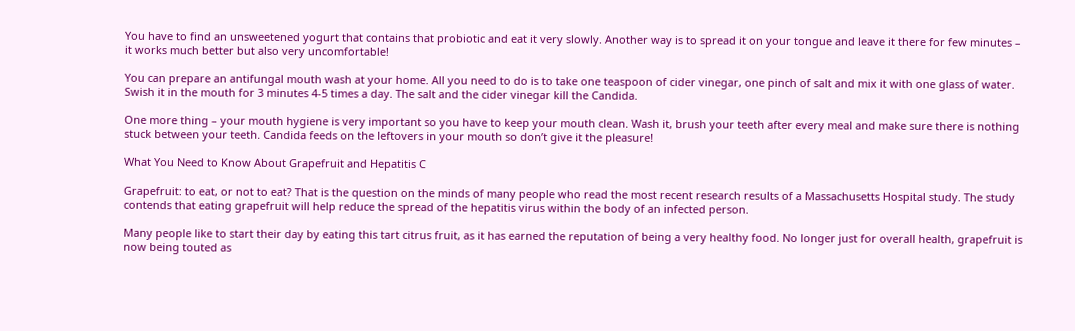You have to find an unsweetened yogurt that contains that probiotic and eat it very slowly. Another way is to spread it on your tongue and leave it there for few minutes – it works much better but also very uncomfortable!

You can prepare an antifungal mouth wash at your home. All you need to do is to take one teaspoon of cider vinegar, one pinch of salt and mix it with one glass of water. Swish it in the mouth for 3 minutes 4-5 times a day. The salt and the cider vinegar kill the Candida.

One more thing – your mouth hygiene is very important so you have to keep your mouth clean. Wash it, brush your teeth after every meal and make sure there is nothing stuck between your teeth. Candida feeds on the leftovers in your mouth so don’t give it the pleasure!

What You Need to Know About Grapefruit and Hepatitis C

Grapefruit: to eat, or not to eat? That is the question on the minds of many people who read the most recent research results of a Massachusetts Hospital study. The study contends that eating grapefruit will help reduce the spread of the hepatitis virus within the body of an infected person.

Many people like to start their day by eating this tart citrus fruit, as it has earned the reputation of being a very healthy food. No longer just for overall health, grapefruit is now being touted as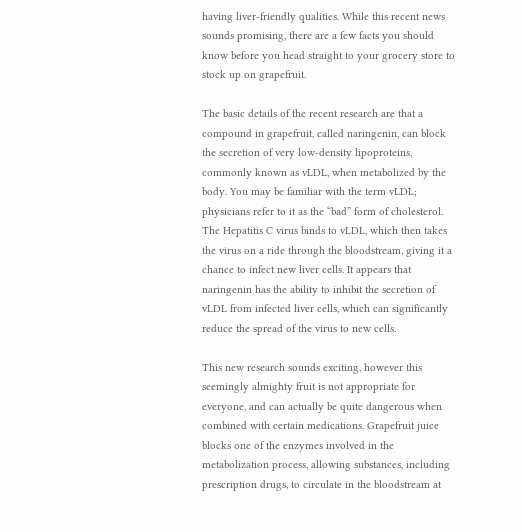having liver-friendly qualities. While this recent news sounds promising, there are a few facts you should know before you head straight to your grocery store to stock up on grapefruit.

The basic details of the recent research are that a compound in grapefruit, called naringenin, can block the secretion of very low-density lipoproteins, commonly known as vLDL, when metabolized by the body. You may be familiar with the term vLDL; physicians refer to it as the “bad” form of cholesterol. The Hepatitis C virus binds to vLDL, which then takes the virus on a ride through the bloodstream, giving it a chance to infect new liver cells. It appears that naringenin has the ability to inhibit the secretion of vLDL from infected liver cells, which can significantly reduce the spread of the virus to new cells.

This new research sounds exciting, however this seemingly almighty fruit is not appropriate for everyone, and can actually be quite dangerous when combined with certain medications. Grapefruit juice blocks one of the enzymes involved in the metabolization process, allowing substances, including prescription drugs, to circulate in the bloodstream at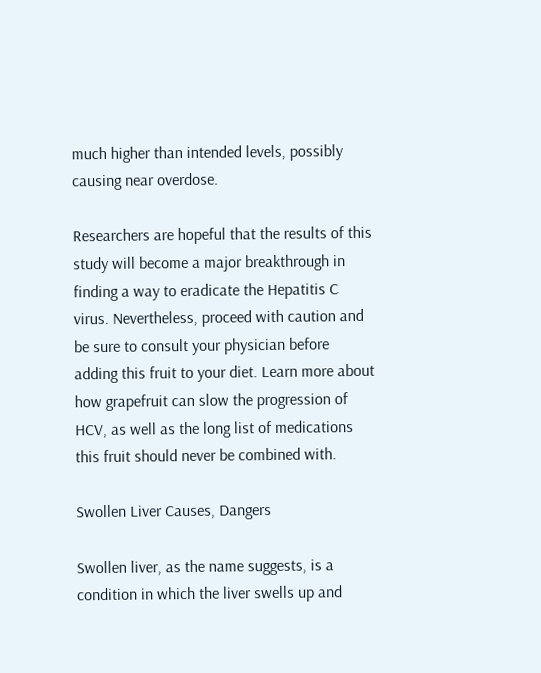much higher than intended levels, possibly causing near overdose.

Researchers are hopeful that the results of this study will become a major breakthrough in finding a way to eradicate the Hepatitis C virus. Nevertheless, proceed with caution and be sure to consult your physician before adding this fruit to your diet. Learn more about how grapefruit can slow the progression of HCV, as well as the long list of medications this fruit should never be combined with.

Swollen Liver Causes, Dangers

Swollen liver, as the name suggests, is a condition in which the liver swells up and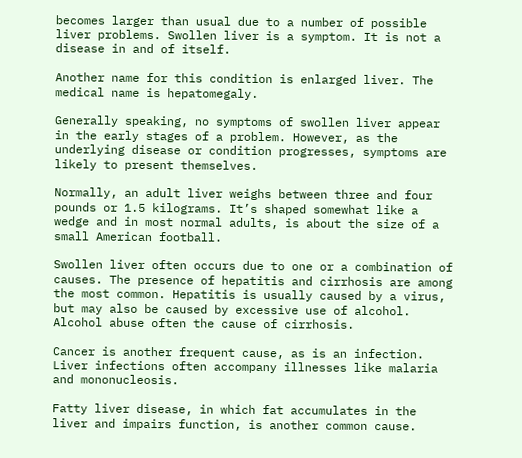becomes larger than usual due to a number of possible liver problems. Swollen liver is a symptom. It is not a disease in and of itself.

Another name for this condition is enlarged liver. The medical name is hepatomegaly.

Generally speaking, no symptoms of swollen liver appear in the early stages of a problem. However, as the underlying disease or condition progresses, symptoms are likely to present themselves.

Normally, an adult liver weighs between three and four pounds or 1.5 kilograms. It’s shaped somewhat like a wedge and in most normal adults, is about the size of a small American football.

Swollen liver often occurs due to one or a combination of causes. The presence of hepatitis and cirrhosis are among the most common. Hepatitis is usually caused by a virus, but may also be caused by excessive use of alcohol. Alcohol abuse often the cause of cirrhosis.

Cancer is another frequent cause, as is an infection. Liver infections often accompany illnesses like malaria and mononucleosis.

Fatty liver disease, in which fat accumulates in the liver and impairs function, is another common cause.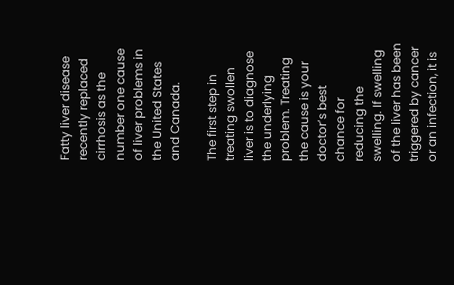Fatty liver disease recently replaced cirrhosis as the number one cause of liver problems in the United States and Canada.

The first step in treating swollen liver is to diagnose the underlying problem. Treating the cause is your doctor’s best chance for reducing the swelling. If swelling of the liver has been triggered by cancer or an infection, it is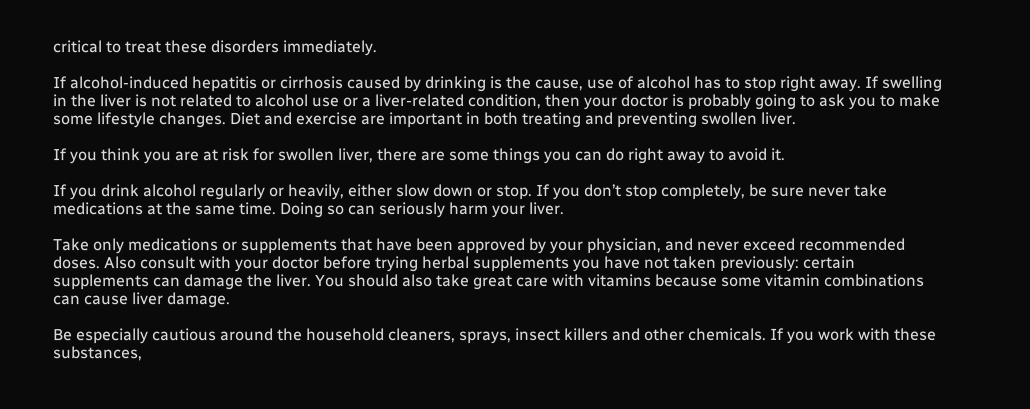critical to treat these disorders immediately.

If alcohol-induced hepatitis or cirrhosis caused by drinking is the cause, use of alcohol has to stop right away. If swelling in the liver is not related to alcohol use or a liver-related condition, then your doctor is probably going to ask you to make some lifestyle changes. Diet and exercise are important in both treating and preventing swollen liver.

If you think you are at risk for swollen liver, there are some things you can do right away to avoid it.

If you drink alcohol regularly or heavily, either slow down or stop. If you don’t stop completely, be sure never take medications at the same time. Doing so can seriously harm your liver.

Take only medications or supplements that have been approved by your physician, and never exceed recommended doses. Also consult with your doctor before trying herbal supplements you have not taken previously: certain supplements can damage the liver. You should also take great care with vitamins because some vitamin combinations can cause liver damage.

Be especially cautious around the household cleaners, sprays, insect killers and other chemicals. If you work with these substances,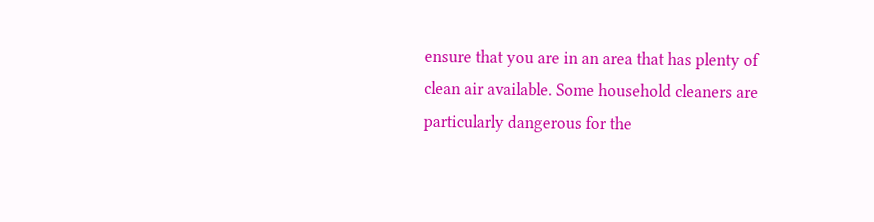ensure that you are in an area that has plenty of clean air available. Some household cleaners are particularly dangerous for the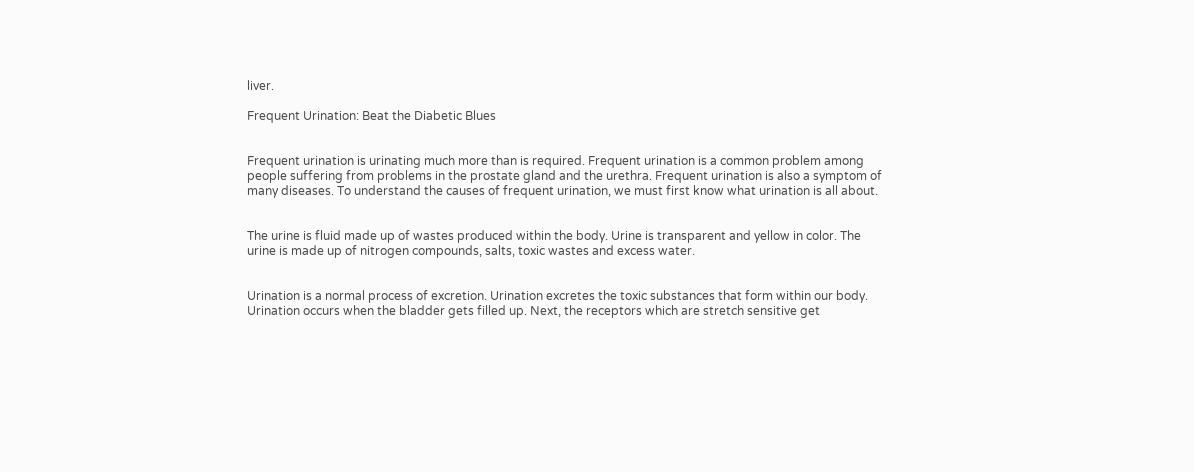liver.

Frequent Urination: Beat the Diabetic Blues


Frequent urination is urinating much more than is required. Frequent urination is a common problem among people suffering from problems in the prostate gland and the urethra. Frequent urination is also a symptom of many diseases. To understand the causes of frequent urination, we must first know what urination is all about.


The urine is fluid made up of wastes produced within the body. Urine is transparent and yellow in color. The urine is made up of nitrogen compounds, salts, toxic wastes and excess water.


Urination is a normal process of excretion. Urination excretes the toxic substances that form within our body. Urination occurs when the bladder gets filled up. Next, the receptors which are stretch sensitive get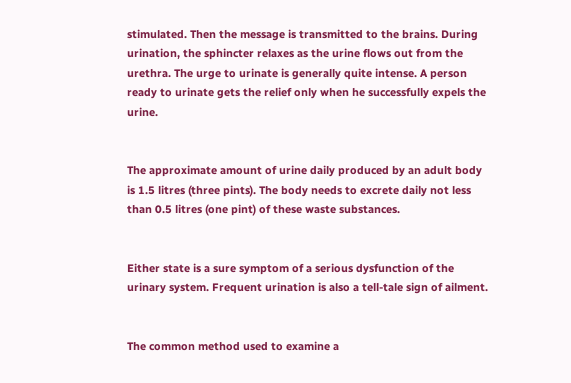stimulated. Then the message is transmitted to the brains. During urination, the sphincter relaxes as the urine flows out from the urethra. The urge to urinate is generally quite intense. A person ready to urinate gets the relief only when he successfully expels the urine.


The approximate amount of urine daily produced by an adult body is 1.5 litres (three pints). The body needs to excrete daily not less than 0.5 litres (one pint) of these waste substances.


Either state is a sure symptom of a serious dysfunction of the urinary system. Frequent urination is also a tell-tale sign of ailment.


The common method used to examine a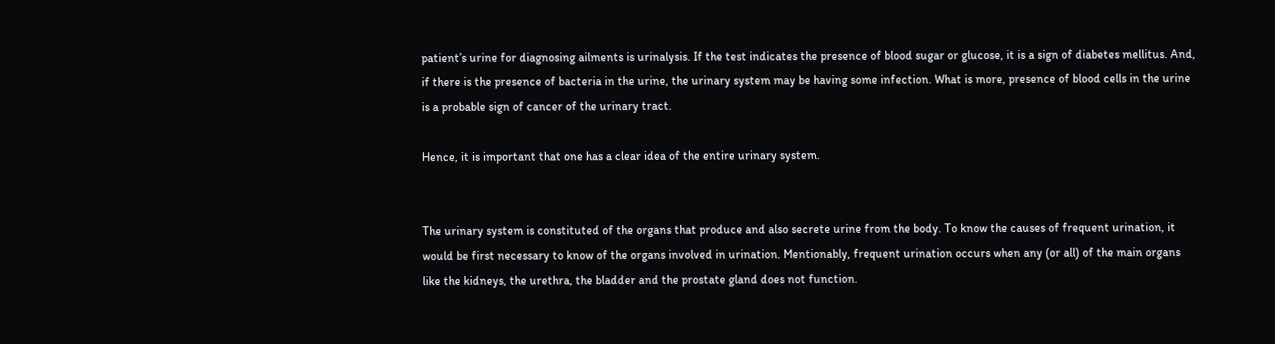patient’s urine for diagnosing ailments is urinalysis. If the test indicates the presence of blood sugar or glucose, it is a sign of diabetes mellitus. And, if there is the presence of bacteria in the urine, the urinary system may be having some infection. What is more, presence of blood cells in the urine is a probable sign of cancer of the urinary tract.

Hence, it is important that one has a clear idea of the entire urinary system.


The urinary system is constituted of the organs that produce and also secrete urine from the body. To know the causes of frequent urination, it would be first necessary to know of the organs involved in urination. Mentionably, frequent urination occurs when any (or all) of the main organs like the kidneys, the urethra, the bladder and the prostate gland does not function.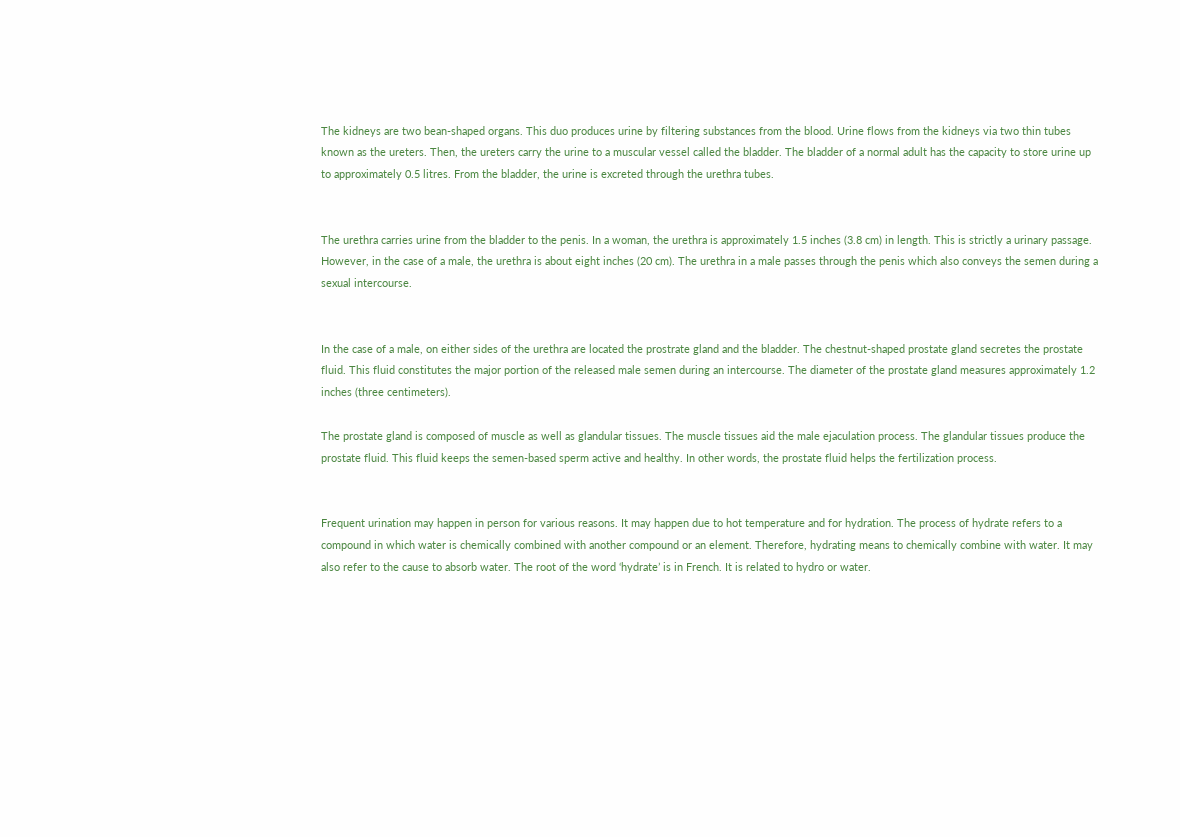The kidneys are two bean-shaped organs. This duo produces urine by filtering substances from the blood. Urine flows from the kidneys via two thin tubes known as the ureters. Then, the ureters carry the urine to a muscular vessel called the bladder. The bladder of a normal adult has the capacity to store urine up to approximately 0.5 litres. From the bladder, the urine is excreted through the urethra tubes.


The urethra carries urine from the bladder to the penis. In a woman, the urethra is approximately 1.5 inches (3.8 cm) in length. This is strictly a urinary passage. However, in the case of a male, the urethra is about eight inches (20 cm). The urethra in a male passes through the penis which also conveys the semen during a sexual intercourse.


In the case of a male, on either sides of the urethra are located the prostrate gland and the bladder. The chestnut-shaped prostate gland secretes the prostate fluid. This fluid constitutes the major portion of the released male semen during an intercourse. The diameter of the prostate gland measures approximately 1.2 inches (three centimeters).

The prostate gland is composed of muscle as well as glandular tissues. The muscle tissues aid the male ejaculation process. The glandular tissues produce the prostate fluid. This fluid keeps the semen-based sperm active and healthy. In other words, the prostate fluid helps the fertilization process.


Frequent urination may happen in person for various reasons. It may happen due to hot temperature and for hydration. The process of hydrate refers to a compound in which water is chemically combined with another compound or an element. Therefore, hydrating means to chemically combine with water. It may also refer to the cause to absorb water. The root of the word ‘hydrate’ is in French. It is related to hydro or water.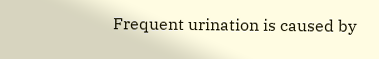Frequent urination is caused by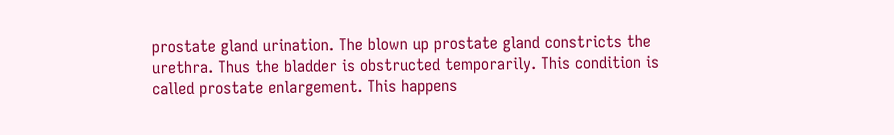prostate gland urination. The blown up prostate gland constricts the urethra. Thus the bladder is obstructed temporarily. This condition is called prostate enlargement. This happens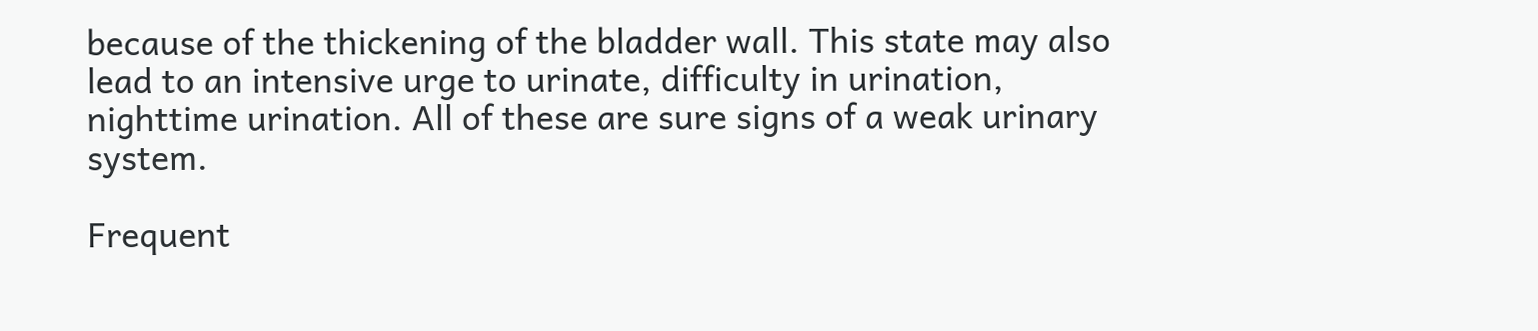because of the thickening of the bladder wall. This state may also lead to an intensive urge to urinate, difficulty in urination, nighttime urination. All of these are sure signs of a weak urinary system.

Frequent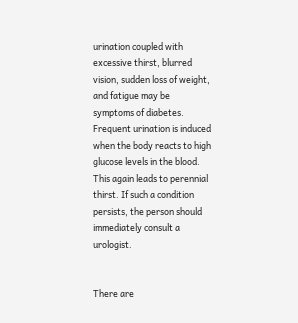urination coupled with excessive thirst, blurred vision, sudden loss of weight, and fatigue may be symptoms of diabetes. Frequent urination is induced when the body reacts to high glucose levels in the blood. This again leads to perennial thirst. If such a condition persists, the person should immediately consult a urologist.


There are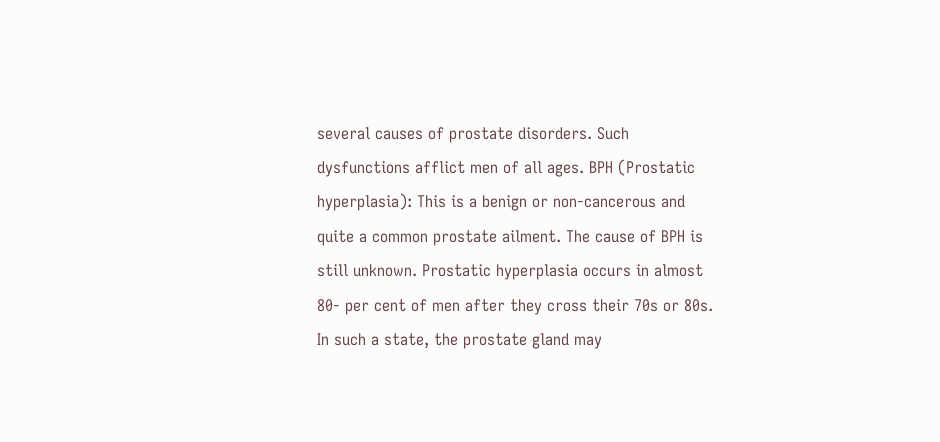several causes of prostate disorders. Such dysfunctions afflict men of all ages. BPH (Prostatic hyperplasia): This is a benign or non-cancerous and quite a common prostate ailment. The cause of BPH is still unknown. Prostatic hyperplasia occurs in almost 80- per cent of men after they cross their 70s or 80s. In such a state, the prostate gland may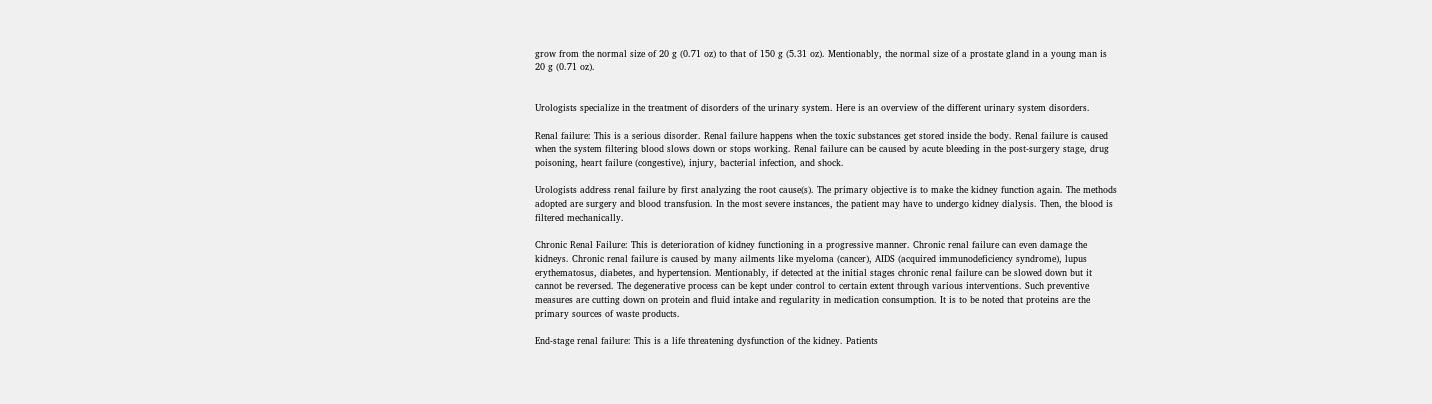grow from the normal size of 20 g (0.71 oz) to that of 150 g (5.31 oz). Mentionably, the normal size of a prostate gland in a young man is 20 g (0.71 oz).


Urologists specialize in the treatment of disorders of the urinary system. Here is an overview of the different urinary system disorders.

Renal failure: This is a serious disorder. Renal failure happens when the toxic substances get stored inside the body. Renal failure is caused when the system filtering blood slows down or stops working. Renal failure can be caused by acute bleeding in the post-surgery stage, drug poisoning, heart failure (congestive), injury, bacterial infection, and shock.

Urologists address renal failure by first analyzing the root cause(s). The primary objective is to make the kidney function again. The methods adopted are surgery and blood transfusion. In the most severe instances, the patient may have to undergo kidney dialysis. Then, the blood is filtered mechanically.

Chronic Renal Failure: This is deterioration of kidney functioning in a progressive manner. Chronic renal failure can even damage the kidneys. Chronic renal failure is caused by many ailments like myeloma (cancer), AIDS (acquired immunodeficiency syndrome), lupus erythematosus, diabetes, and hypertension. Mentionably, if detected at the initial stages chronic renal failure can be slowed down but it cannot be reversed. The degenerative process can be kept under control to certain extent through various interventions. Such preventive measures are cutting down on protein and fluid intake and regularity in medication consumption. It is to be noted that proteins are the primary sources of waste products.

End-stage renal failure: This is a life threatening dysfunction of the kidney. Patients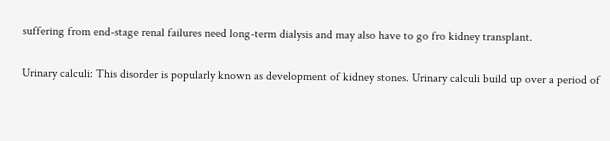suffering from end-stage renal failures need long-term dialysis and may also have to go fro kidney transplant.

Urinary calculi: This disorder is popularly known as development of kidney stones. Urinary calculi build up over a period of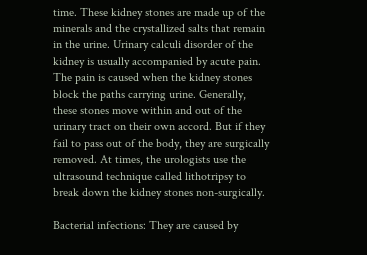time. These kidney stones are made up of the minerals and the crystallized salts that remain in the urine. Urinary calculi disorder of the kidney is usually accompanied by acute pain. The pain is caused when the kidney stones block the paths carrying urine. Generally, these stones move within and out of the urinary tract on their own accord. But if they fail to pass out of the body, they are surgically removed. At times, the urologists use the ultrasound technique called lithotripsy to break down the kidney stones non-surgically.

Bacterial infections: They are caused by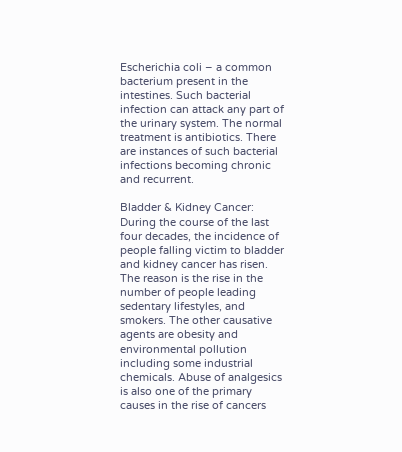Escherichia coli – a common bacterium present in the intestines. Such bacterial infection can attack any part of the urinary system. The normal treatment is antibiotics. There are instances of such bacterial infections becoming chronic and recurrent.

Bladder & Kidney Cancer: During the course of the last four decades, the incidence of people falling victim to bladder and kidney cancer has risen. The reason is the rise in the number of people leading sedentary lifestyles, and smokers. The other causative agents are obesity and environmental pollution including some industrial chemicals. Abuse of analgesics is also one of the primary causes in the rise of cancers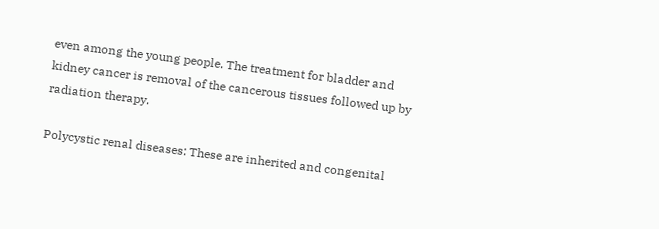even among the young people. The treatment for bladder and kidney cancer is removal of the cancerous tissues followed up by radiation therapy.

Polycystic renal diseases: These are inherited and congenital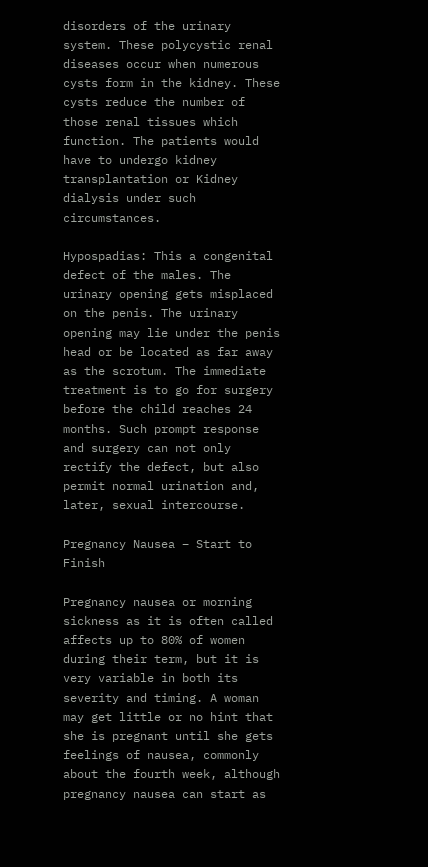disorders of the urinary system. These polycystic renal diseases occur when numerous cysts form in the kidney. These cysts reduce the number of those renal tissues which function. The patients would have to undergo kidney transplantation or Kidney dialysis under such circumstances.

Hypospadias: This a congenital defect of the males. The urinary opening gets misplaced on the penis. The urinary opening may lie under the penis head or be located as far away as the scrotum. The immediate treatment is to go for surgery before the child reaches 24 months. Such prompt response and surgery can not only rectify the defect, but also permit normal urination and, later, sexual intercourse.

Pregnancy Nausea – Start to Finish

Pregnancy nausea or morning sickness as it is often called affects up to 80% of women during their term, but it is very variable in both its severity and timing. A woman may get little or no hint that she is pregnant until she gets feelings of nausea, commonly about the fourth week, although pregnancy nausea can start as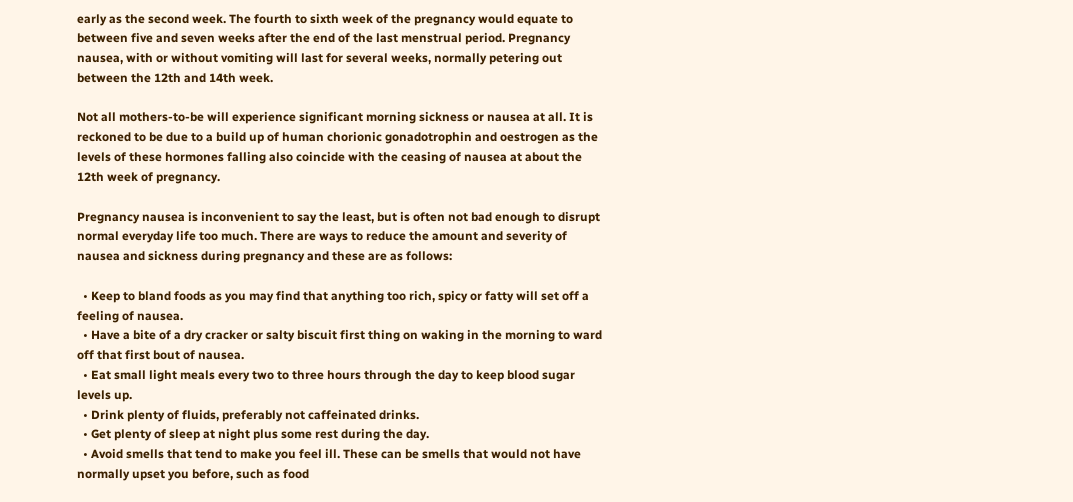early as the second week. The fourth to sixth week of the pregnancy would equate to between five and seven weeks after the end of the last menstrual period. Pregnancy nausea, with or without vomiting will last for several weeks, normally petering out between the 12th and 14th week.

Not all mothers-to-be will experience significant morning sickness or nausea at all. It is reckoned to be due to a build up of human chorionic gonadotrophin and oestrogen as the levels of these hormones falling also coincide with the ceasing of nausea at about the 12th week of pregnancy.

Pregnancy nausea is inconvenient to say the least, but is often not bad enough to disrupt normal everyday life too much. There are ways to reduce the amount and severity of nausea and sickness during pregnancy and these are as follows:

  • Keep to bland foods as you may find that anything too rich, spicy or fatty will set off a feeling of nausea.
  • Have a bite of a dry cracker or salty biscuit first thing on waking in the morning to ward off that first bout of nausea.
  • Eat small light meals every two to three hours through the day to keep blood sugar levels up.
  • Drink plenty of fluids, preferably not caffeinated drinks.
  • Get plenty of sleep at night plus some rest during the day.
  • Avoid smells that tend to make you feel ill. These can be smells that would not have normally upset you before, such as food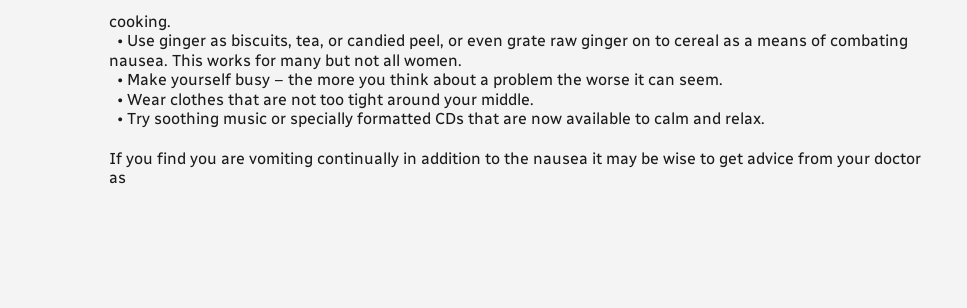cooking.
  • Use ginger as biscuits, tea, or candied peel, or even grate raw ginger on to cereal as a means of combating nausea. This works for many but not all women.
  • Make yourself busy – the more you think about a problem the worse it can seem.
  • Wear clothes that are not too tight around your middle.
  • Try soothing music or specially formatted CDs that are now available to calm and relax.

If you find you are vomiting continually in addition to the nausea it may be wise to get advice from your doctor as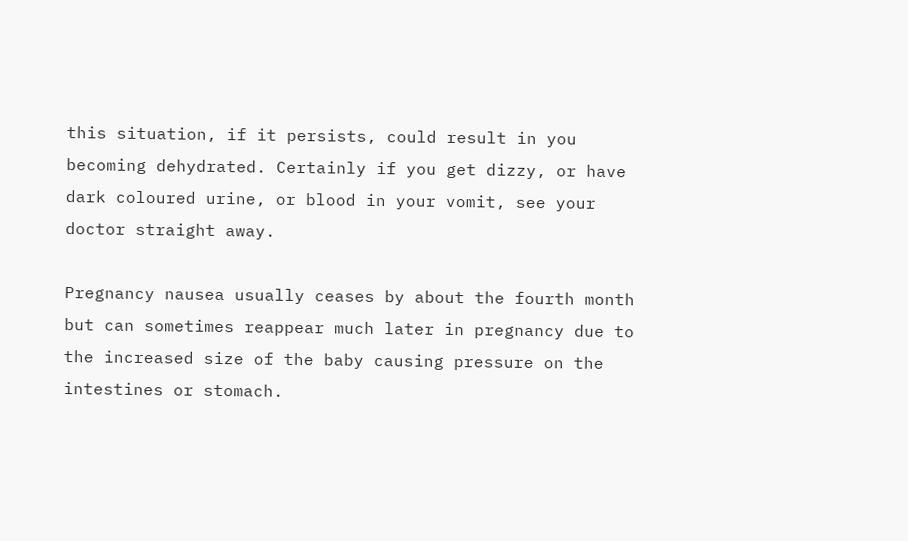this situation, if it persists, could result in you becoming dehydrated. Certainly if you get dizzy, or have dark coloured urine, or blood in your vomit, see your doctor straight away.

Pregnancy nausea usually ceases by about the fourth month but can sometimes reappear much later in pregnancy due to the increased size of the baby causing pressure on the intestines or stomach.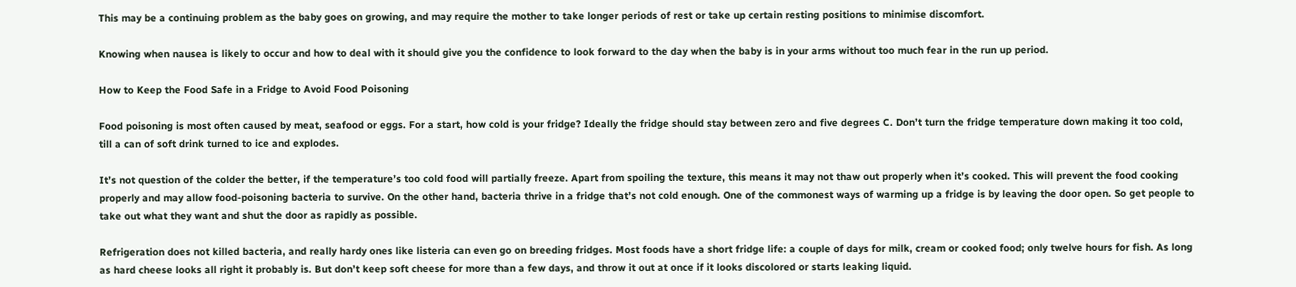This may be a continuing problem as the baby goes on growing, and may require the mother to take longer periods of rest or take up certain resting positions to minimise discomfort.

Knowing when nausea is likely to occur and how to deal with it should give you the confidence to look forward to the day when the baby is in your arms without too much fear in the run up period.

How to Keep the Food Safe in a Fridge to Avoid Food Poisoning

Food poisoning is most often caused by meat, seafood or eggs. For a start, how cold is your fridge? Ideally the fridge should stay between zero and five degrees C. Don’t turn the fridge temperature down making it too cold, till a can of soft drink turned to ice and explodes.

It’s not question of the colder the better, if the temperature’s too cold food will partially freeze. Apart from spoiling the texture, this means it may not thaw out properly when it’s cooked. This will prevent the food cooking properly and may allow food-poisoning bacteria to survive. On the other hand, bacteria thrive in a fridge that’s not cold enough. One of the commonest ways of warming up a fridge is by leaving the door open. So get people to take out what they want and shut the door as rapidly as possible.

Refrigeration does not killed bacteria, and really hardy ones like listeria can even go on breeding fridges. Most foods have a short fridge life: a couple of days for milk, cream or cooked food; only twelve hours for fish. As long as hard cheese looks all right it probably is. But don’t keep soft cheese for more than a few days, and throw it out at once if it looks discolored or starts leaking liquid.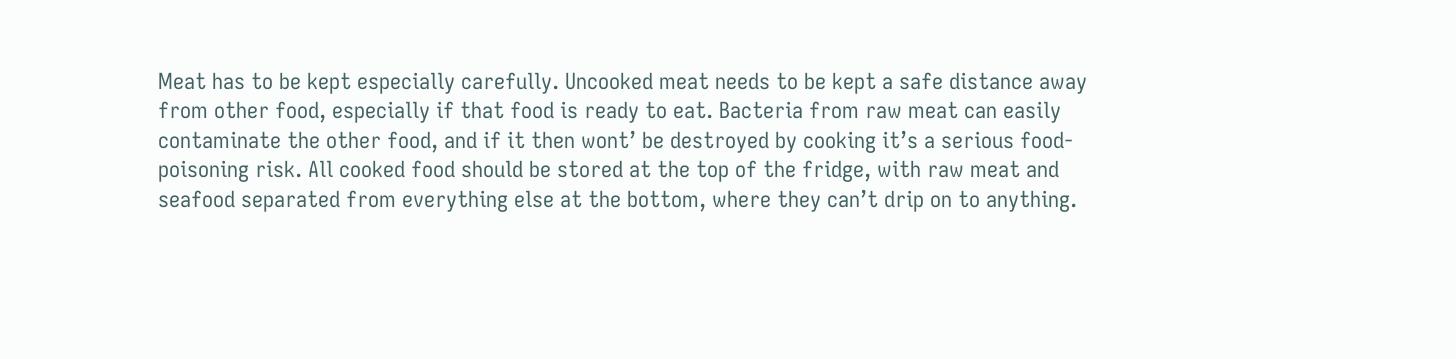Meat has to be kept especially carefully. Uncooked meat needs to be kept a safe distance away from other food, especially if that food is ready to eat. Bacteria from raw meat can easily contaminate the other food, and if it then wont’ be destroyed by cooking it’s a serious food-poisoning risk. All cooked food should be stored at the top of the fridge, with raw meat and seafood separated from everything else at the bottom, where they can’t drip on to anything.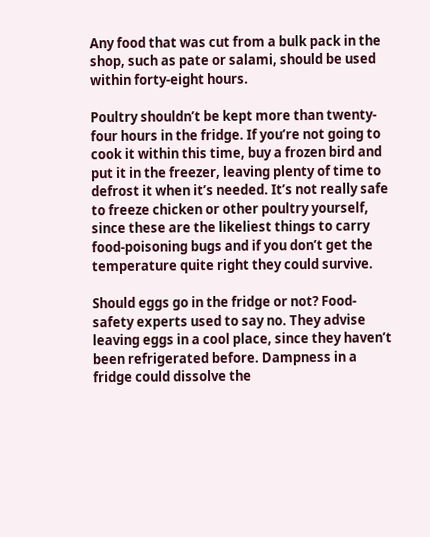Any food that was cut from a bulk pack in the shop, such as pate or salami, should be used within forty-eight hours.

Poultry shouldn’t be kept more than twenty-four hours in the fridge. If you’re not going to cook it within this time, buy a frozen bird and put it in the freezer, leaving plenty of time to defrost it when it’s needed. It’s not really safe to freeze chicken or other poultry yourself, since these are the likeliest things to carry food-poisoning bugs and if you don’t get the temperature quite right they could survive.

Should eggs go in the fridge or not? Food-safety experts used to say no. They advise leaving eggs in a cool place, since they haven’t been refrigerated before. Dampness in a fridge could dissolve the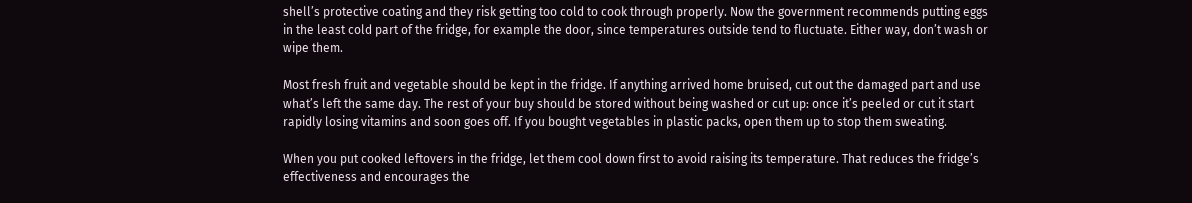shell’s protective coating and they risk getting too cold to cook through properly. Now the government recommends putting eggs in the least cold part of the fridge, for example the door, since temperatures outside tend to fluctuate. Either way, don’t wash or wipe them.

Most fresh fruit and vegetable should be kept in the fridge. If anything arrived home bruised, cut out the damaged part and use what’s left the same day. The rest of your buy should be stored without being washed or cut up: once it’s peeled or cut it start rapidly losing vitamins and soon goes off. If you bought vegetables in plastic packs, open them up to stop them sweating.

When you put cooked leftovers in the fridge, let them cool down first to avoid raising its temperature. That reduces the fridge’s effectiveness and encourages the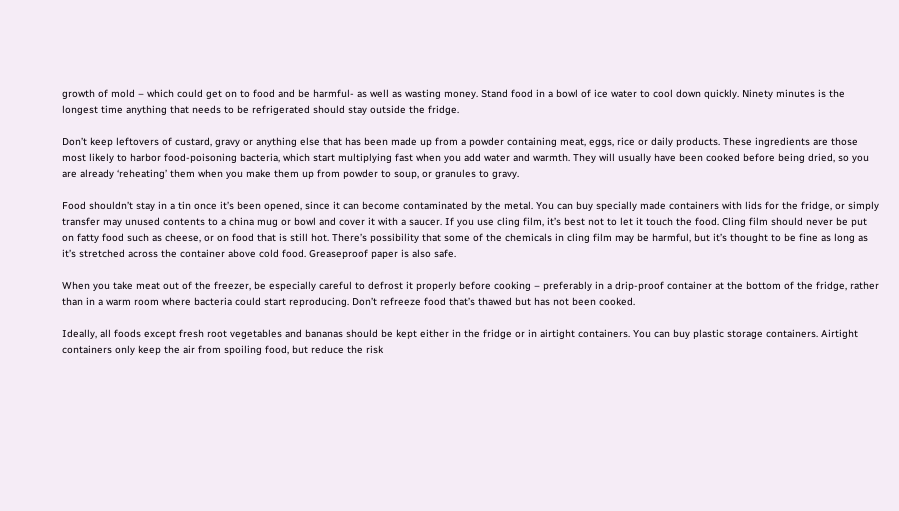growth of mold – which could get on to food and be harmful- as well as wasting money. Stand food in a bowl of ice water to cool down quickly. Ninety minutes is the longest time anything that needs to be refrigerated should stay outside the fridge.

Don’t keep leftovers of custard, gravy or anything else that has been made up from a powder containing meat, eggs, rice or daily products. These ingredients are those most likely to harbor food-poisoning bacteria, which start multiplying fast when you add water and warmth. They will usually have been cooked before being dried, so you are already ‘reheating’ them when you make them up from powder to soup, or granules to gravy.

Food shouldn’t stay in a tin once it’s been opened, since it can become contaminated by the metal. You can buy specially made containers with lids for the fridge, or simply transfer may unused contents to a china mug or bowl and cover it with a saucer. If you use cling film, it’s best not to let it touch the food. Cling film should never be put on fatty food such as cheese, or on food that is still hot. There’s possibility that some of the chemicals in cling film may be harmful, but it’s thought to be fine as long as it’s stretched across the container above cold food. Greaseproof paper is also safe.

When you take meat out of the freezer, be especially careful to defrost it properly before cooking – preferably in a drip-proof container at the bottom of the fridge, rather than in a warm room where bacteria could start reproducing. Don’t refreeze food that’s thawed but has not been cooked.

Ideally, all foods except fresh root vegetables and bananas should be kept either in the fridge or in airtight containers. You can buy plastic storage containers. Airtight containers only keep the air from spoiling food, but reduce the risk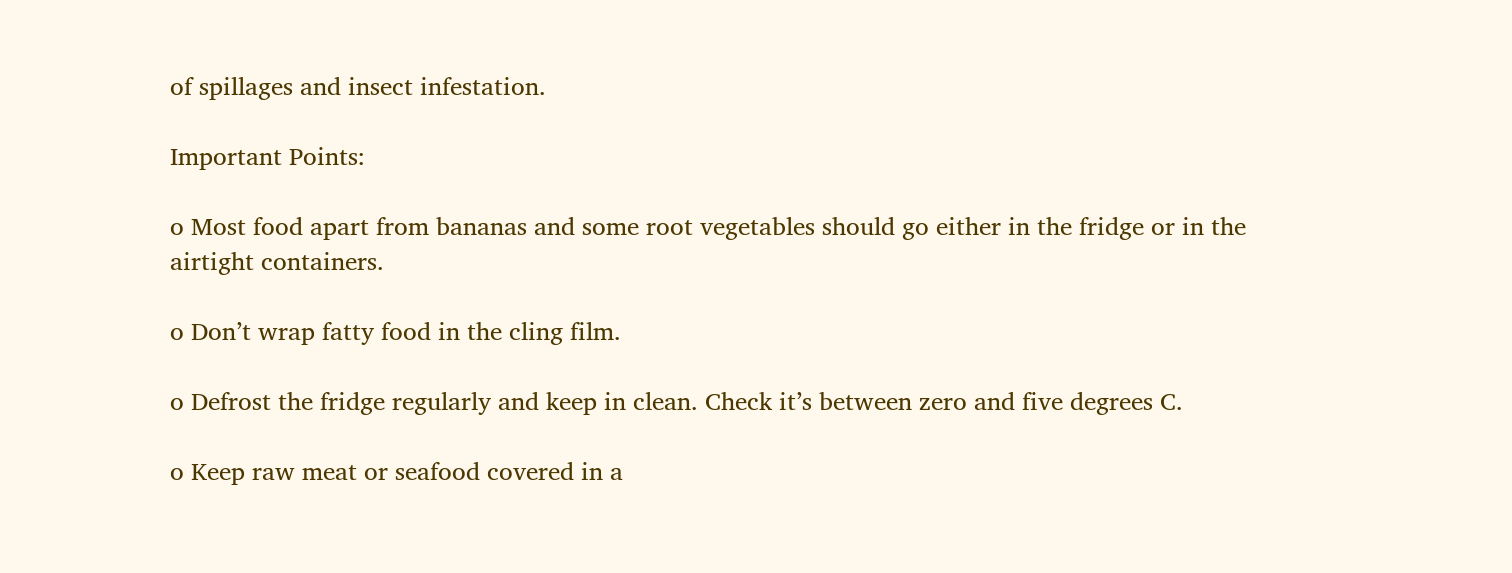of spillages and insect infestation.

Important Points:

o Most food apart from bananas and some root vegetables should go either in the fridge or in the airtight containers.

o Don’t wrap fatty food in the cling film.

o Defrost the fridge regularly and keep in clean. Check it’s between zero and five degrees C.

o Keep raw meat or seafood covered in a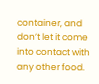container, and don’t let it come into contact with any other food.